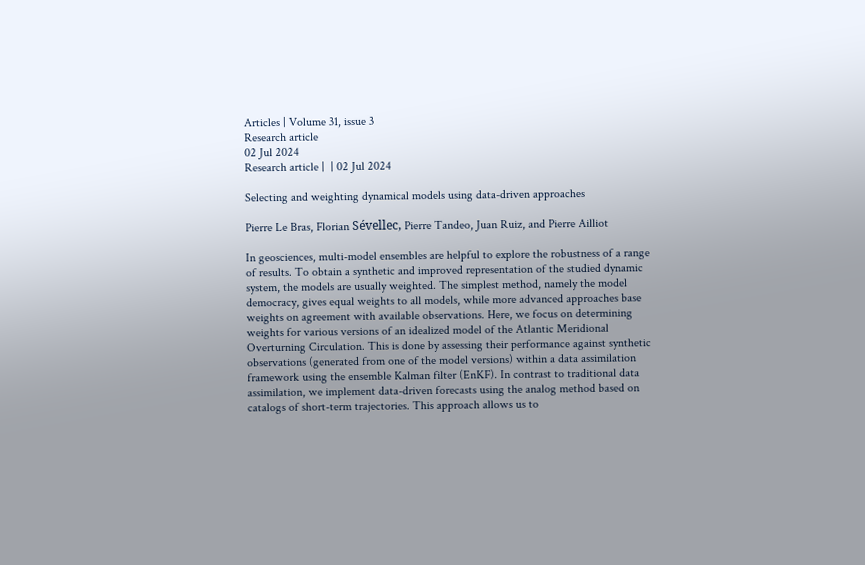Articles | Volume 31, issue 3
Research article
02 Jul 2024
Research article |  | 02 Jul 2024

Selecting and weighting dynamical models using data-driven approaches

Pierre Le Bras, Florian Sévellec, Pierre Tandeo, Juan Ruiz, and Pierre Ailliot

In geosciences, multi-model ensembles are helpful to explore the robustness of a range of results. To obtain a synthetic and improved representation of the studied dynamic system, the models are usually weighted. The simplest method, namely the model democracy, gives equal weights to all models, while more advanced approaches base weights on agreement with available observations. Here, we focus on determining weights for various versions of an idealized model of the Atlantic Meridional Overturning Circulation. This is done by assessing their performance against synthetic observations (generated from one of the model versions) within a data assimilation framework using the ensemble Kalman filter (EnKF). In contrast to traditional data assimilation, we implement data-driven forecasts using the analog method based on catalogs of short-term trajectories. This approach allows us to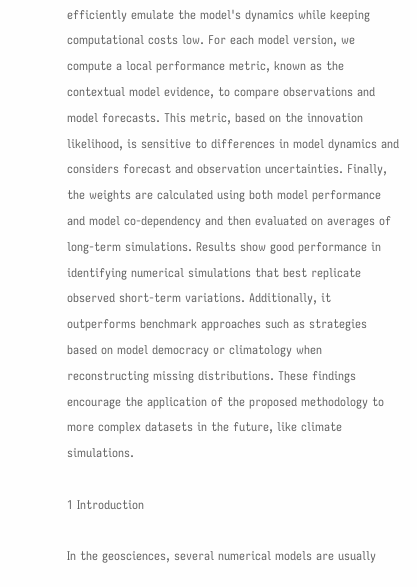efficiently emulate the model's dynamics while keeping computational costs low. For each model version, we compute a local performance metric, known as the contextual model evidence, to compare observations and model forecasts. This metric, based on the innovation likelihood, is sensitive to differences in model dynamics and considers forecast and observation uncertainties. Finally, the weights are calculated using both model performance and model co-dependency and then evaluated on averages of long-term simulations. Results show good performance in identifying numerical simulations that best replicate observed short-term variations. Additionally, it outperforms benchmark approaches such as strategies based on model democracy or climatology when reconstructing missing distributions. These findings encourage the application of the proposed methodology to more complex datasets in the future, like climate simulations.

1 Introduction

In the geosciences, several numerical models are usually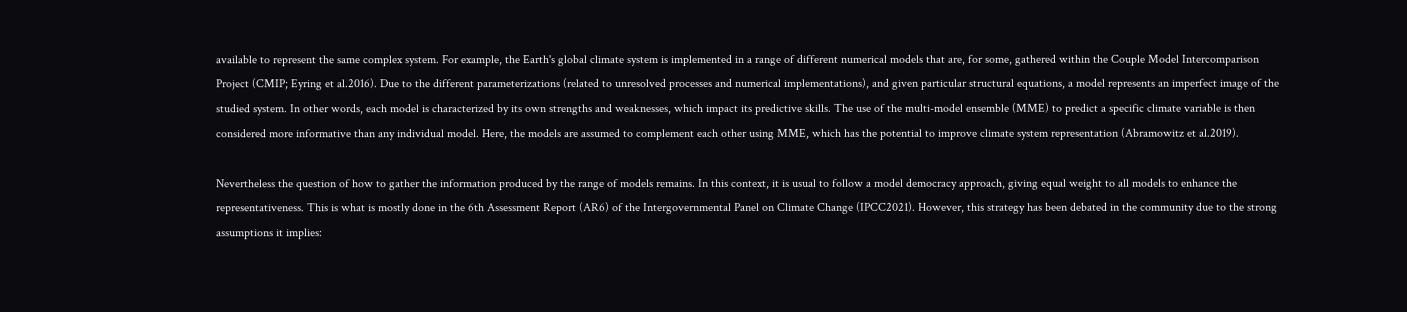available to represent the same complex system. For example, the Earth's global climate system is implemented in a range of different numerical models that are, for some, gathered within the Couple Model Intercomparison Project (CMIP; Eyring et al.2016). Due to the different parameterizations (related to unresolved processes and numerical implementations), and given particular structural equations, a model represents an imperfect image of the studied system. In other words, each model is characterized by its own strengths and weaknesses, which impact its predictive skills. The use of the multi-model ensemble (MME) to predict a specific climate variable is then considered more informative than any individual model. Here, the models are assumed to complement each other using MME, which has the potential to improve climate system representation (Abramowitz et al.2019).

Nevertheless the question of how to gather the information produced by the range of models remains. In this context, it is usual to follow a model democracy approach, giving equal weight to all models to enhance the representativeness. This is what is mostly done in the 6th Assessment Report (AR6) of the Intergovernmental Panel on Climate Change (IPCC2021). However, this strategy has been debated in the community due to the strong assumptions it implies: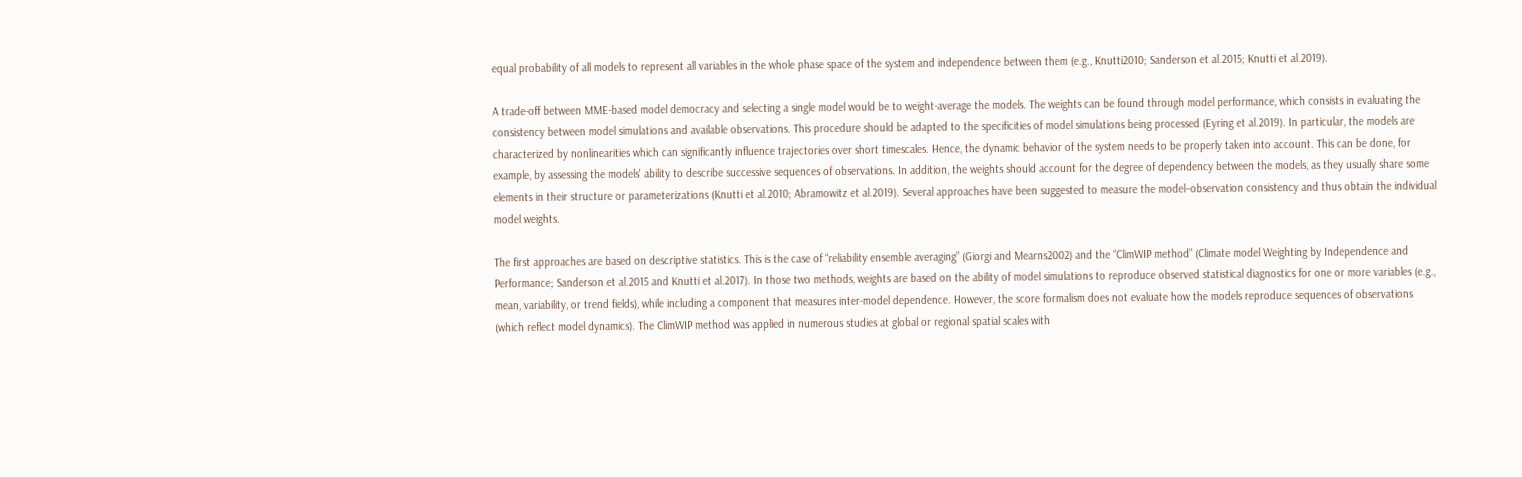equal probability of all models to represent all variables in the whole phase space of the system and independence between them (e.g., Knutti2010; Sanderson et al.2015; Knutti et al.2019).

A trade-off between MME-based model democracy and selecting a single model would be to weight-average the models. The weights can be found through model performance, which consists in evaluating the consistency between model simulations and available observations. This procedure should be adapted to the specificities of model simulations being processed (Eyring et al.2019). In particular, the models are characterized by nonlinearities which can significantly influence trajectories over short timescales. Hence, the dynamic behavior of the system needs to be properly taken into account. This can be done, for example, by assessing the models' ability to describe successive sequences of observations. In addition, the weights should account for the degree of dependency between the models, as they usually share some elements in their structure or parameterizations (Knutti et al.2010; Abramowitz et al.2019). Several approaches have been suggested to measure the model–observation consistency and thus obtain the individual model weights.

The first approaches are based on descriptive statistics. This is the case of “reliability ensemble averaging” (Giorgi and Mearns2002) and the “ClimWIP method” (Climate model Weighting by Independence and Performance; Sanderson et al.2015 and Knutti et al.2017). In those two methods, weights are based on the ability of model simulations to reproduce observed statistical diagnostics for one or more variables (e.g., mean, variability, or trend fields), while including a component that measures inter-model dependence. However, the score formalism does not evaluate how the models reproduce sequences of observations (which reflect model dynamics). The ClimWIP method was applied in numerous studies at global or regional spatial scales with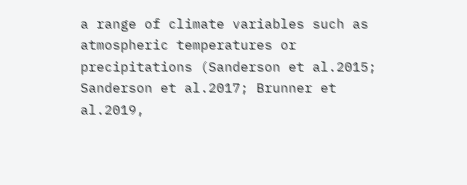a range of climate variables such as atmospheric temperatures or precipitations (Sanderson et al.2015; Sanderson et al.2017; Brunner et al.2019,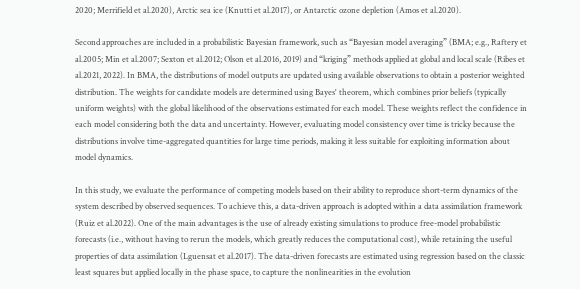2020; Merrifield et al.2020), Arctic sea ice (Knutti et al.2017), or Antarctic ozone depletion (Amos et al.2020).

Second approaches are included in a probabilistic Bayesian framework, such as “Bayesian model averaging” (BMA; e.g., Raftery et al.2005; Min et al.2007; Sexton et al.2012; Olson et al.2016, 2019) and “kriging” methods applied at global and local scale (Ribes et al.2021, 2022). In BMA, the distributions of model outputs are updated using available observations to obtain a posterior weighted distribution. The weights for candidate models are determined using Bayes' theorem, which combines prior beliefs (typically uniform weights) with the global likelihood of the observations estimated for each model. These weights reflect the confidence in each model considering both the data and uncertainty. However, evaluating model consistency over time is tricky because the distributions involve time-aggregated quantities for large time periods, making it less suitable for exploiting information about model dynamics.

In this study, we evaluate the performance of competing models based on their ability to reproduce short-term dynamics of the system described by observed sequences. To achieve this, a data-driven approach is adopted within a data assimilation framework (Ruiz et al.2022). One of the main advantages is the use of already existing simulations to produce free-model probabilistic forecasts (i.e., without having to rerun the models, which greatly reduces the computational cost), while retaining the useful properties of data assimilation (Lguensat et al.2017). The data-driven forecasts are estimated using regression based on the classic least squares but applied locally in the phase space, to capture the nonlinearities in the evolution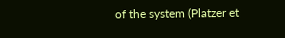of the system (Platzer et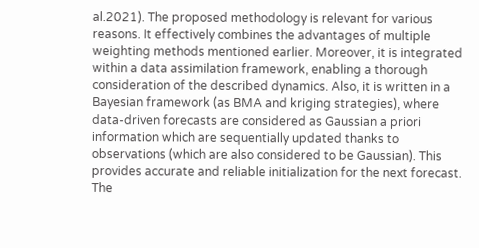al.2021). The proposed methodology is relevant for various reasons. It effectively combines the advantages of multiple weighting methods mentioned earlier. Moreover, it is integrated within a data assimilation framework, enabling a thorough consideration of the described dynamics. Also, it is written in a Bayesian framework (as BMA and kriging strategies), where data-driven forecasts are considered as Gaussian a priori information which are sequentially updated thanks to observations (which are also considered to be Gaussian). This provides accurate and reliable initialization for the next forecast. The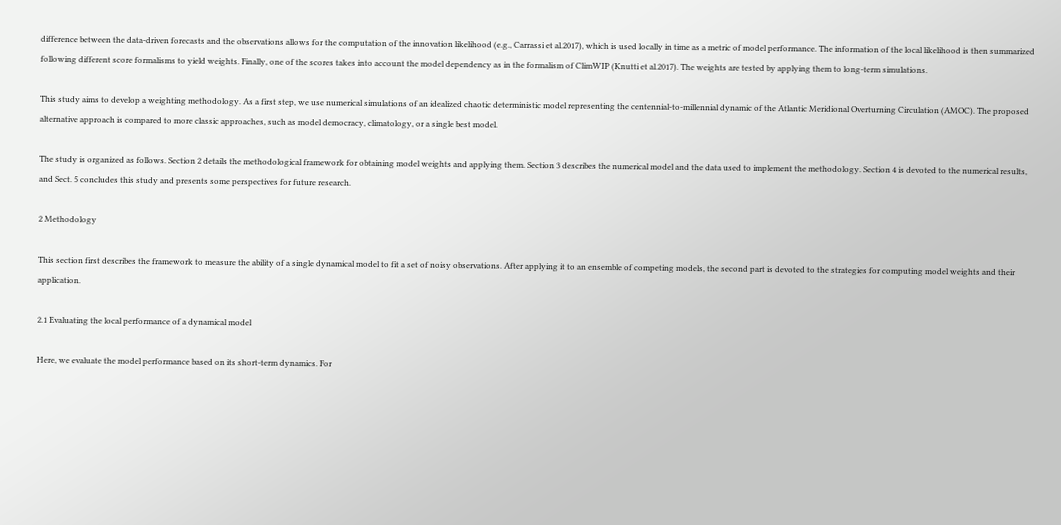difference between the data-driven forecasts and the observations allows for the computation of the innovation likelihood (e.g., Carrassi et al.2017), which is used locally in time as a metric of model performance. The information of the local likelihood is then summarized following different score formalisms to yield weights. Finally, one of the scores takes into account the model dependency as in the formalism of ClimWIP (Knutti et al.2017). The weights are tested by applying them to long-term simulations.

This study aims to develop a weighting methodology. As a first step, we use numerical simulations of an idealized chaotic deterministic model representing the centennial-to-millennial dynamic of the Atlantic Meridional Overturning Circulation (AMOC). The proposed alternative approach is compared to more classic approaches, such as model democracy, climatology, or a single best model.

The study is organized as follows. Section 2 details the methodological framework for obtaining model weights and applying them. Section 3 describes the numerical model and the data used to implement the methodology. Section 4 is devoted to the numerical results, and Sect. 5 concludes this study and presents some perspectives for future research.

2 Methodology

This section first describes the framework to measure the ability of a single dynamical model to fit a set of noisy observations. After applying it to an ensemble of competing models, the second part is devoted to the strategies for computing model weights and their application.

2.1 Evaluating the local performance of a dynamical model

Here, we evaluate the model performance based on its short-term dynamics. For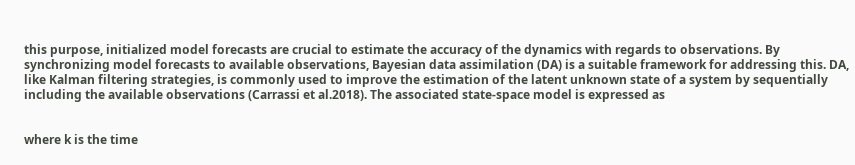this purpose, initialized model forecasts are crucial to estimate the accuracy of the dynamics with regards to observations. By synchronizing model forecasts to available observations, Bayesian data assimilation (DA) is a suitable framework for addressing this. DA, like Kalman filtering strategies, is commonly used to improve the estimation of the latent unknown state of a system by sequentially including the available observations (Carrassi et al.2018). The associated state-space model is expressed as


where k is the time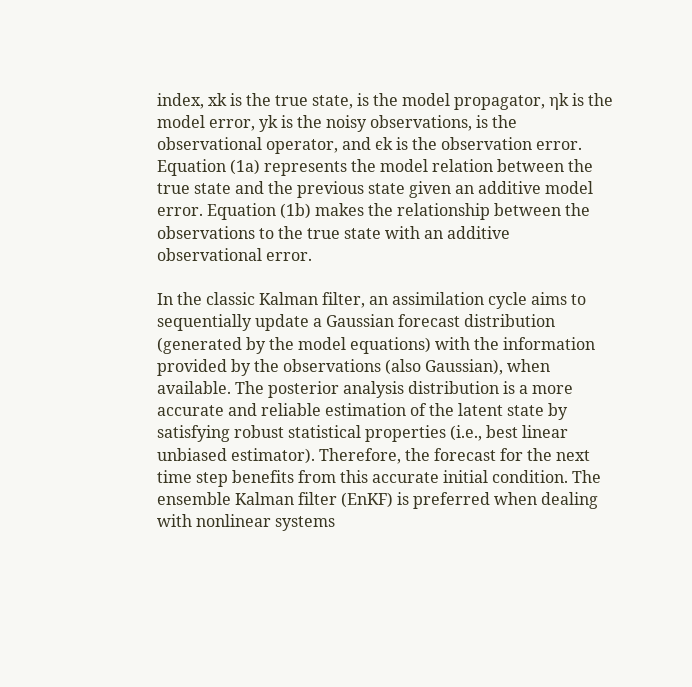index, xk is the true state, is the model propagator, ηk is the model error, yk is the noisy observations, is the observational operator, and ϵk is the observation error. Equation (1a) represents the model relation between the true state and the previous state given an additive model error. Equation (1b) makes the relationship between the observations to the true state with an additive observational error.

In the classic Kalman filter, an assimilation cycle aims to sequentially update a Gaussian forecast distribution (generated by the model equations) with the information provided by the observations (also Gaussian), when available. The posterior analysis distribution is a more accurate and reliable estimation of the latent state by satisfying robust statistical properties (i.e., best linear unbiased estimator). Therefore, the forecast for the next time step benefits from this accurate initial condition. The ensemble Kalman filter (EnKF) is preferred when dealing with nonlinear systems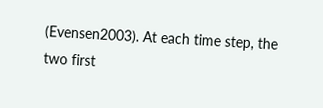(Evensen2003). At each time step, the two first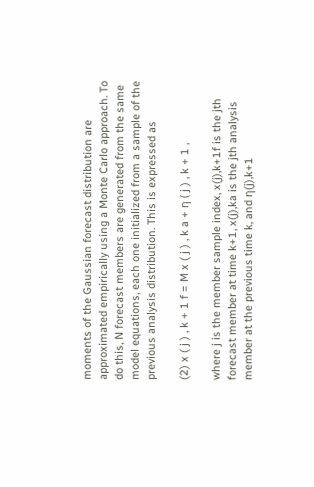moments of the Gaussian forecast distribution are approximated empirically using a Monte Carlo approach. To do this, N forecast members are generated from the same model equations, each one initialized from a sample of the previous analysis distribution. This is expressed as

(2) x ( j ) , k + 1 f = M x ( j ) , k a + η ( j ) , k + 1 ,

where j is the member sample index, x(j),k+1f is the jth forecast member at time k+1, x(j),ka is the jth analysis member at the previous time k, and η(j),k+1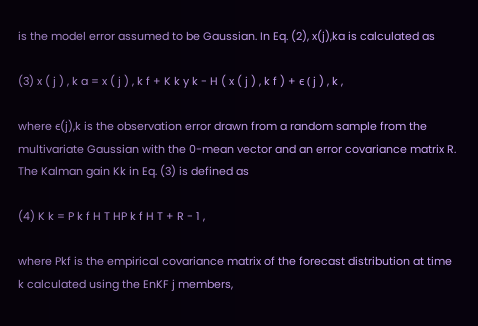is the model error assumed to be Gaussian. In Eq. (2), x(j),ka is calculated as

(3) x ( j ) , k a = x ( j ) , k f + K k y k - H ( x ( j ) , k f ) + ϵ ( j ) , k ,

where ϵ(j),k is the observation error drawn from a random sample from the multivariate Gaussian with the 0-mean vector and an error covariance matrix R. The Kalman gain Kk in Eq. (3) is defined as

(4) K k = P k f H T HP k f H T + R - 1 ,

where Pkf is the empirical covariance matrix of the forecast distribution at time k calculated using the EnKF j members,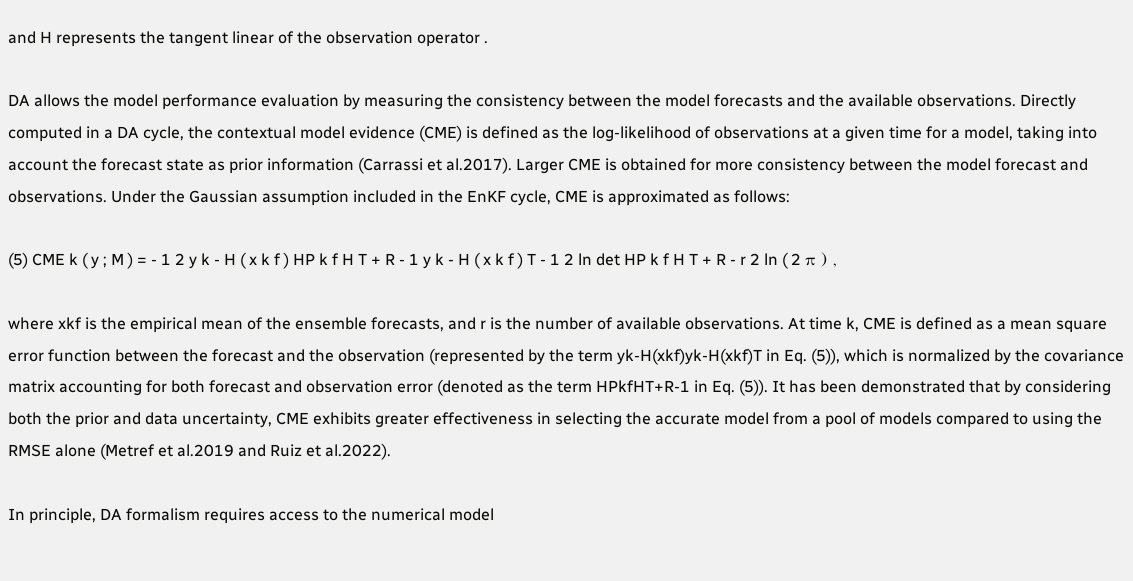and H represents the tangent linear of the observation operator .

DA allows the model performance evaluation by measuring the consistency between the model forecasts and the available observations. Directly computed in a DA cycle, the contextual model evidence (CME) is defined as the log-likelihood of observations at a given time for a model, taking into account the forecast state as prior information (Carrassi et al.2017). Larger CME is obtained for more consistency between the model forecast and observations. Under the Gaussian assumption included in the EnKF cycle, CME is approximated as follows:

(5) CME k ( y ; M ) = - 1 2 y k - H ( x k f ) HP k f H T + R - 1 y k - H ( x k f ) T - 1 2 ln det HP k f H T + R - r 2 ln ( 2 π ) ,

where xkf is the empirical mean of the ensemble forecasts, and r is the number of available observations. At time k, CME is defined as a mean square error function between the forecast and the observation (represented by the term yk-H(xkf)yk-H(xkf)T in Eq. (5)), which is normalized by the covariance matrix accounting for both forecast and observation error (denoted as the term HPkfHT+R-1 in Eq. (5)). It has been demonstrated that by considering both the prior and data uncertainty, CME exhibits greater effectiveness in selecting the accurate model from a pool of models compared to using the RMSE alone (Metref et al.2019 and Ruiz et al.2022).

In principle, DA formalism requires access to the numerical model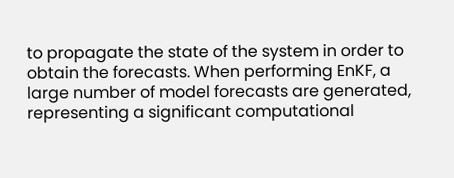to propagate the state of the system in order to obtain the forecasts. When performing EnKF, a large number of model forecasts are generated, representing a significant computational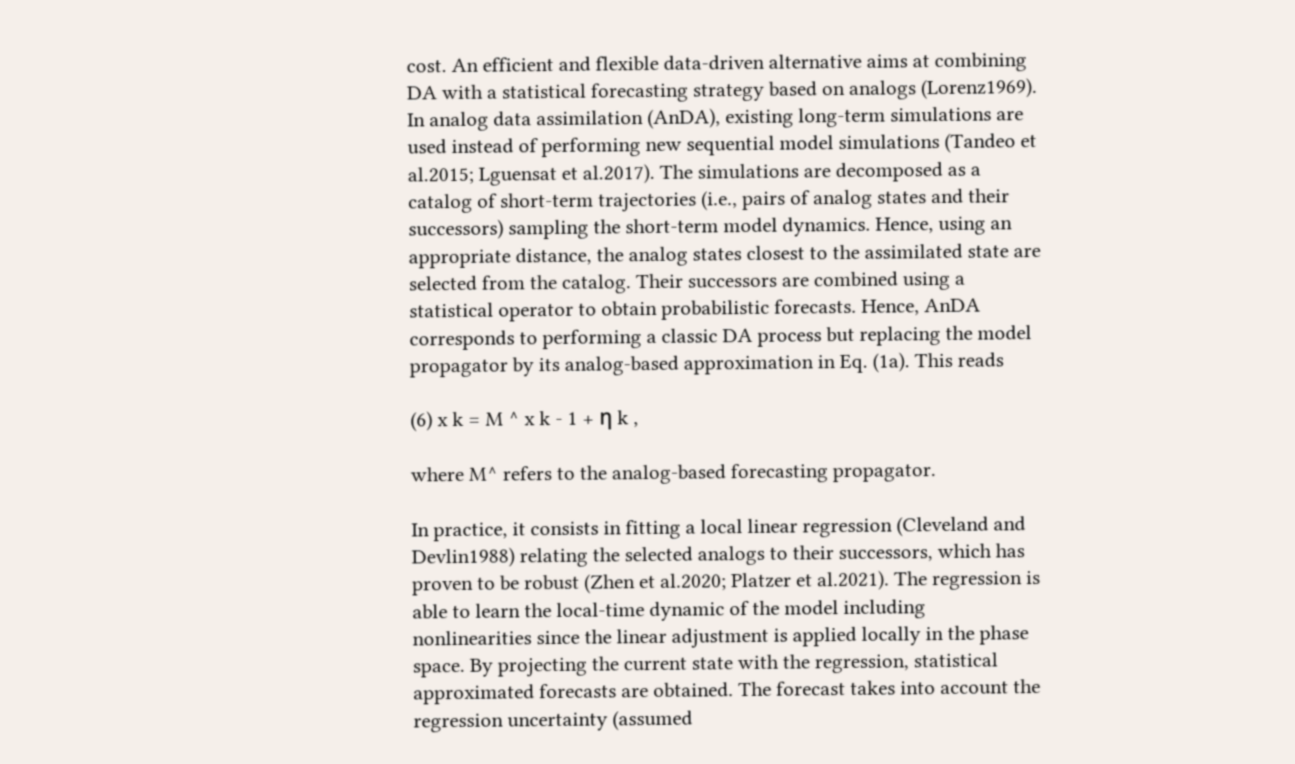cost. An efficient and flexible data-driven alternative aims at combining DA with a statistical forecasting strategy based on analogs (Lorenz1969). In analog data assimilation (AnDA), existing long-term simulations are used instead of performing new sequential model simulations (Tandeo et al.2015; Lguensat et al.2017). The simulations are decomposed as a catalog of short-term trajectories (i.e., pairs of analog states and their successors) sampling the short-term model dynamics. Hence, using an appropriate distance, the analog states closest to the assimilated state are selected from the catalog. Their successors are combined using a statistical operator to obtain probabilistic forecasts. Hence, AnDA corresponds to performing a classic DA process but replacing the model propagator by its analog-based approximation in Eq. (1a). This reads

(6) x k = M ^ x k - 1 + η k ,

where M^ refers to the analog-based forecasting propagator.

In practice, it consists in fitting a local linear regression (Cleveland and Devlin1988) relating the selected analogs to their successors, which has proven to be robust (Zhen et al.2020; Platzer et al.2021). The regression is able to learn the local-time dynamic of the model including nonlinearities since the linear adjustment is applied locally in the phase space. By projecting the current state with the regression, statistical approximated forecasts are obtained. The forecast takes into account the regression uncertainty (assumed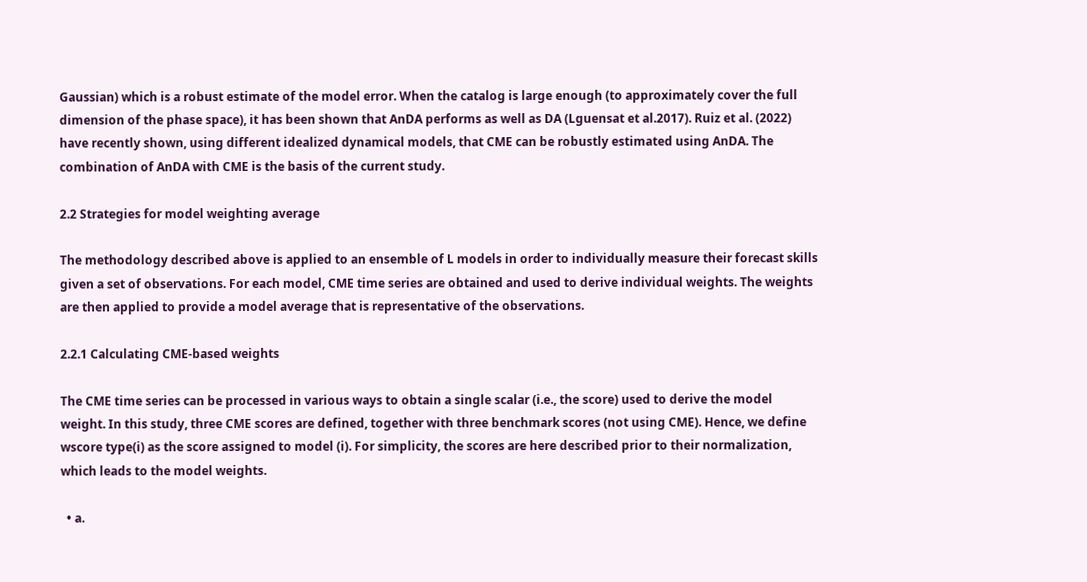Gaussian) which is a robust estimate of the model error. When the catalog is large enough (to approximately cover the full dimension of the phase space), it has been shown that AnDA performs as well as DA (Lguensat et al.2017). Ruiz et al. (2022) have recently shown, using different idealized dynamical models, that CME can be robustly estimated using AnDA. The combination of AnDA with CME is the basis of the current study.

2.2 Strategies for model weighting average

The methodology described above is applied to an ensemble of L models in order to individually measure their forecast skills given a set of observations. For each model, CME time series are obtained and used to derive individual weights. The weights are then applied to provide a model average that is representative of the observations.

2.2.1 Calculating CME-based weights

The CME time series can be processed in various ways to obtain a single scalar (i.e., the score) used to derive the model weight. In this study, three CME scores are defined, together with three benchmark scores (not using CME). Hence, we define wscore type(i) as the score assigned to model (i). For simplicity, the scores are here described prior to their normalization, which leads to the model weights.

  • a.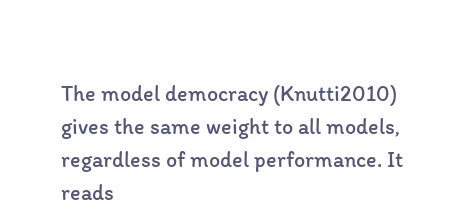The model democracy (Knutti2010) gives the same weight to all models, regardless of model performance. It reads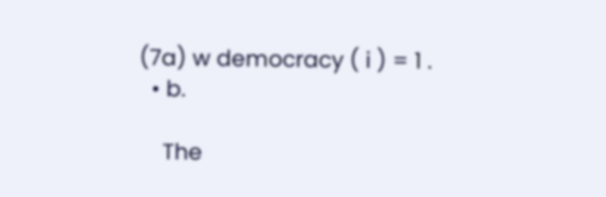(7a) w democracy ( i ) = 1 .
  • b.

    The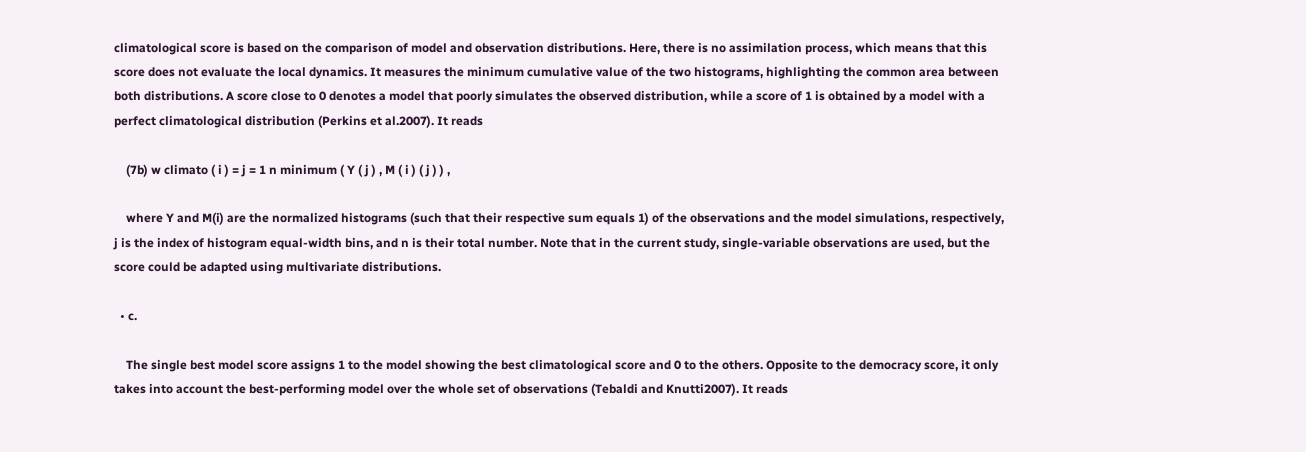climatological score is based on the comparison of model and observation distributions. Here, there is no assimilation process, which means that this score does not evaluate the local dynamics. It measures the minimum cumulative value of the two histograms, highlighting the common area between both distributions. A score close to 0 denotes a model that poorly simulates the observed distribution, while a score of 1 is obtained by a model with a perfect climatological distribution (Perkins et al.2007). It reads

    (7b) w climato ( i ) = j = 1 n minimum ( Y ( j ) , M ( i ) ( j ) ) ,

    where Y and M(i) are the normalized histograms (such that their respective sum equals 1) of the observations and the model simulations, respectively, j is the index of histogram equal-width bins, and n is their total number. Note that in the current study, single-variable observations are used, but the score could be adapted using multivariate distributions.

  • c.

    The single best model score assigns 1 to the model showing the best climatological score and 0 to the others. Opposite to the democracy score, it only takes into account the best-performing model over the whole set of observations (Tebaldi and Knutti2007). It reads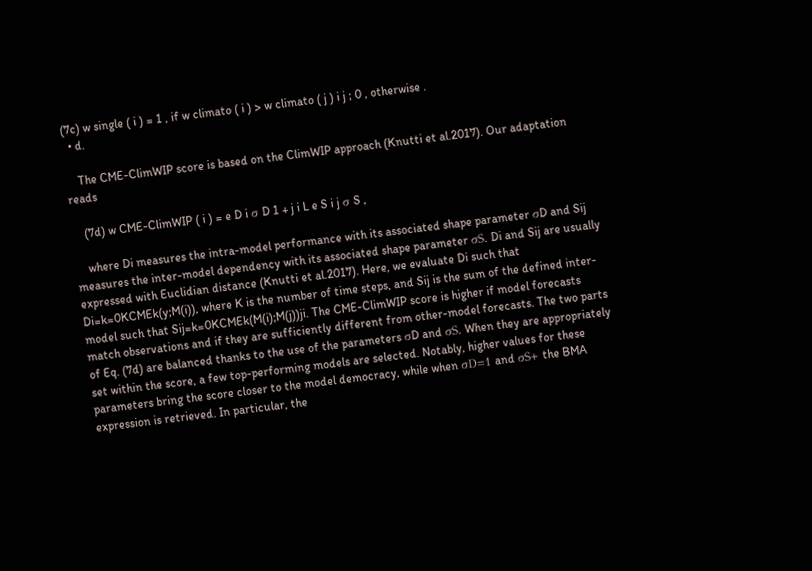(7c) w single ( i ) = 1 , if w climato ( i ) > w climato ( j ) i j ; 0 , otherwise .
  • d.

    The CME-ClimWIP score is based on the ClimWIP approach (Knutti et al.2017). Our adaptation reads

    (7d) w CME-ClimWIP ( i ) = e D i σ D 1 + j i L e S i j σ S ,

    where Di measures the intra-model performance with its associated shape parameter σD and Sij measures the inter-model dependency with its associated shape parameter σS. Di and Sij are usually expressed with Euclidian distance (Knutti et al.2017). Here, we evaluate Di such that Di=k=0KCMEk(y;M(i)), where K is the number of time steps, and Sij is the sum of the defined inter-model such that Sij=k=0KCMEk(M(i);M(j))ji. The CME-ClimWIP score is higher if model forecasts match observations and if they are sufficiently different from other-model forecasts. The two parts of Eq. (7d) are balanced thanks to the use of the parameters σD and σS. When they are appropriately set within the score, a few top-performing models are selected. Notably, higher values for these parameters bring the score closer to the model democracy, while when σD=1 and σS+ the BMA expression is retrieved. In particular, the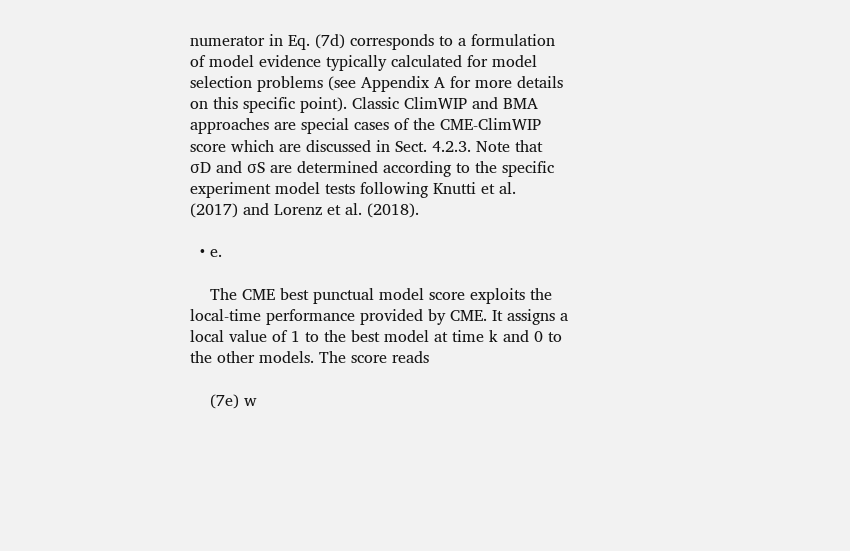numerator in Eq. (7d) corresponds to a formulation of model evidence typically calculated for model selection problems (see Appendix A for more details on this specific point). Classic ClimWIP and BMA approaches are special cases of the CME-ClimWIP score which are discussed in Sect. 4.2.3. Note that σD and σS are determined according to the specific experiment model tests following Knutti et al. (2017) and Lorenz et al. (2018).

  • e.

    The CME best punctual model score exploits the local-time performance provided by CME. It assigns a local value of 1 to the best model at time k and 0 to the other models. The score reads

    (7e) w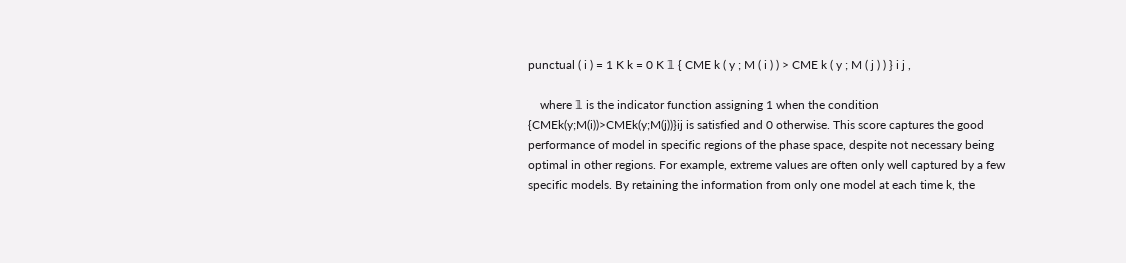punctual ( i ) = 1 K k = 0 K 𝟙 { CME k ( y ; M ( i ) ) > CME k ( y ; M ( j ) ) } i j ,

    where 𝟙 is the indicator function assigning 1 when the condition {CMEk(y;M(i))>CMEk(y;M(j))}ij is satisfied and 0 otherwise. This score captures the good performance of model in specific regions of the phase space, despite not necessary being optimal in other regions. For example, extreme values are often only well captured by a few specific models. By retaining the information from only one model at each time k, the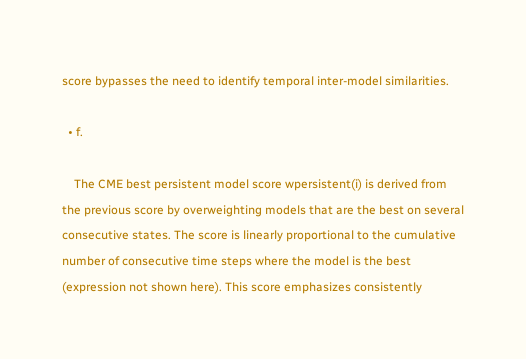score bypasses the need to identify temporal inter-model similarities.

  • f.

    The CME best persistent model score wpersistent(i) is derived from the previous score by overweighting models that are the best on several consecutive states. The score is linearly proportional to the cumulative number of consecutive time steps where the model is the best (expression not shown here). This score emphasizes consistently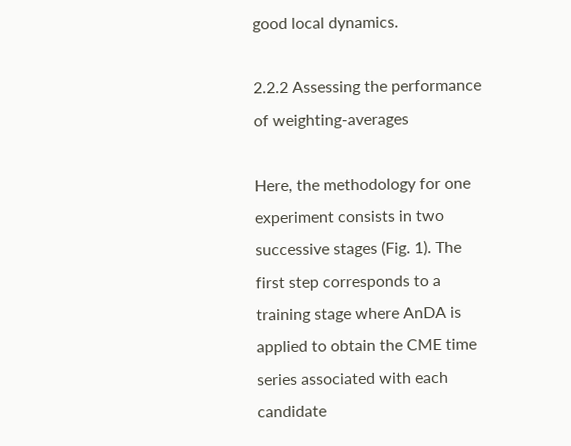good local dynamics.

2.2.2 Assessing the performance of weighting-averages

Here, the methodology for one experiment consists in two successive stages (Fig. 1). The first step corresponds to a training stage where AnDA is applied to obtain the CME time series associated with each candidate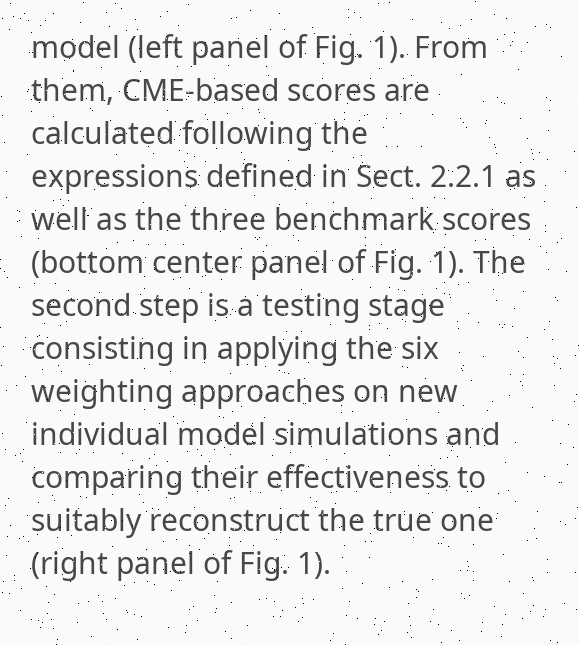model (left panel of Fig. 1). From them, CME-based scores are calculated following the expressions defined in Sect. 2.2.1 as well as the three benchmark scores (bottom center panel of Fig. 1). The second step is a testing stage consisting in applying the six weighting approaches on new individual model simulations and comparing their effectiveness to suitably reconstruct the true one (right panel of Fig. 1).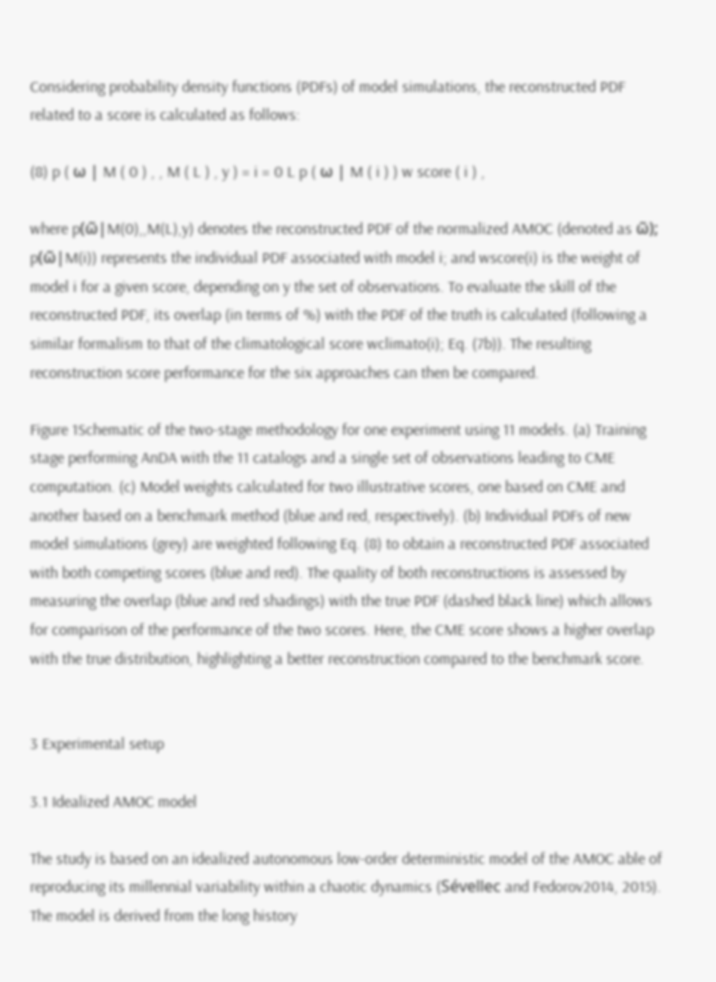Considering probability density functions (PDFs) of model simulations, the reconstructed PDF related to a score is calculated as follows:

(8) p ( ω | M ( 0 ) , , M ( L ) , y ) = i = 0 L p ( ω | M ( i ) ) w score ( i ) ,

where p(ω̃|M(0),,M(L),y) denotes the reconstructed PDF of the normalized AMOC (denoted as ω̃); p(ω̃|M(i)) represents the individual PDF associated with model i; and wscore(i) is the weight of model i for a given score, depending on y the set of observations. To evaluate the skill of the reconstructed PDF, its overlap (in terms of %) with the PDF of the truth is calculated (following a similar formalism to that of the climatological score wclimato(i); Eq. (7b)). The resulting reconstruction score performance for the six approaches can then be compared.

Figure 1Schematic of the two-stage methodology for one experiment using 11 models. (a) Training stage performing AnDA with the 11 catalogs and a single set of observations leading to CME computation. (c) Model weights calculated for two illustrative scores, one based on CME and another based on a benchmark method (blue and red, respectively). (b) Individual PDFs of new model simulations (grey) are weighted following Eq. (8) to obtain a reconstructed PDF associated with both competing scores (blue and red). The quality of both reconstructions is assessed by measuring the overlap (blue and red shadings) with the true PDF (dashed black line) which allows for comparison of the performance of the two scores. Here, the CME score shows a higher overlap with the true distribution, highlighting a better reconstruction compared to the benchmark score.


3 Experimental setup

3.1 Idealized AMOC model

The study is based on an idealized autonomous low-order deterministic model of the AMOC able of reproducing its millennial variability within a chaotic dynamics (Sévellec and Fedorov2014, 2015). The model is derived from the long history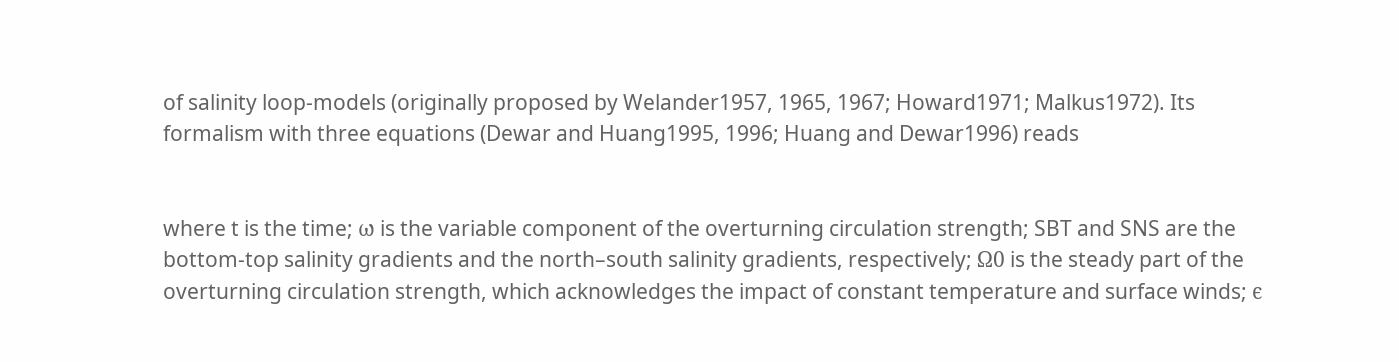of salinity loop-models (originally proposed by Welander1957, 1965, 1967; Howard1971; Malkus1972). Its formalism with three equations (Dewar and Huang1995, 1996; Huang and Dewar1996) reads


where t is the time; ω is the variable component of the overturning circulation strength; SBT and SNS are the bottom-top salinity gradients and the north–south salinity gradients, respectively; Ω0 is the steady part of the overturning circulation strength, which acknowledges the impact of constant temperature and surface winds; ϵ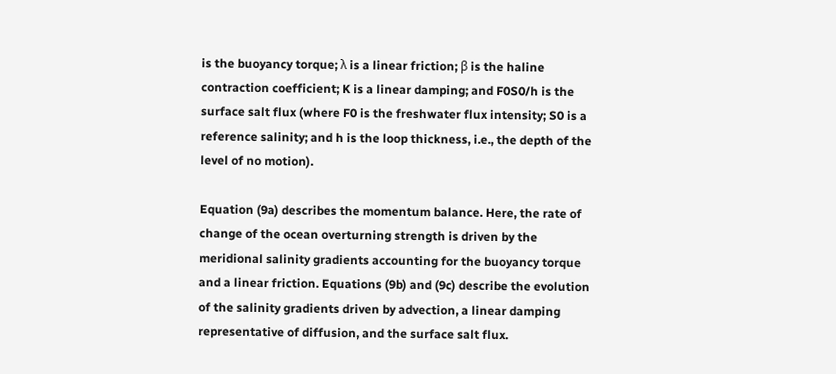is the buoyancy torque; λ is a linear friction; β is the haline contraction coefficient; K is a linear damping; and F0S0/h is the surface salt flux (where F0 is the freshwater flux intensity; S0 is a reference salinity; and h is the loop thickness, i.e., the depth of the level of no motion).

Equation (9a) describes the momentum balance. Here, the rate of change of the ocean overturning strength is driven by the meridional salinity gradients accounting for the buoyancy torque and a linear friction. Equations (9b) and (9c) describe the evolution of the salinity gradients driven by advection, a linear damping representative of diffusion, and the surface salt flux.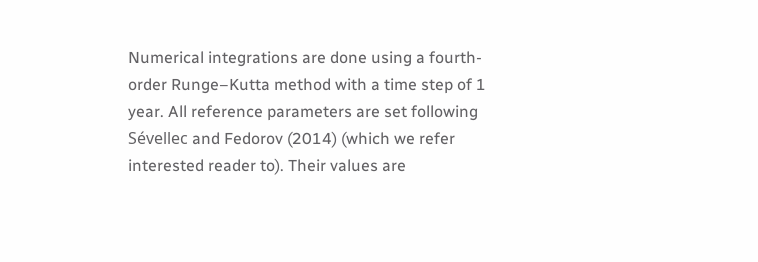Numerical integrations are done using a fourth-order Runge–Kutta method with a time step of 1 year. All reference parameters are set following Sévellec and Fedorov (2014) (which we refer interested reader to). Their values are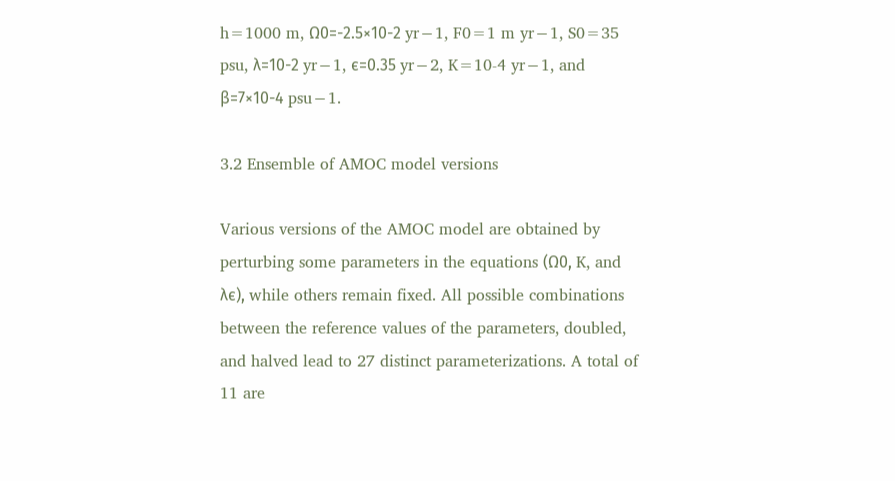h=1000 m, Ω0=-2.5×10-2 yr−1, F0=1 m yr−1, S0=35 psu, λ=10-2 yr−1, ϵ=0.35 yr−2, K=10-4 yr−1, and β=7×10-4 psu−1.

3.2 Ensemble of AMOC model versions

Various versions of the AMOC model are obtained by perturbing some parameters in the equations (Ω0, K, and λϵ), while others remain fixed. All possible combinations between the reference values of the parameters, doubled, and halved lead to 27 distinct parameterizations. A total of 11 are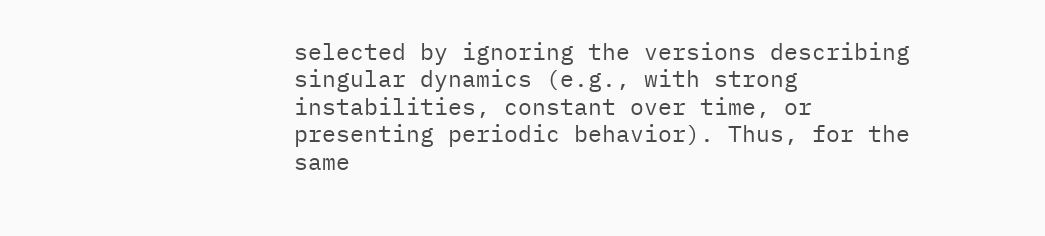selected by ignoring the versions describing singular dynamics (e.g., with strong instabilities, constant over time, or presenting periodic behavior). Thus, for the same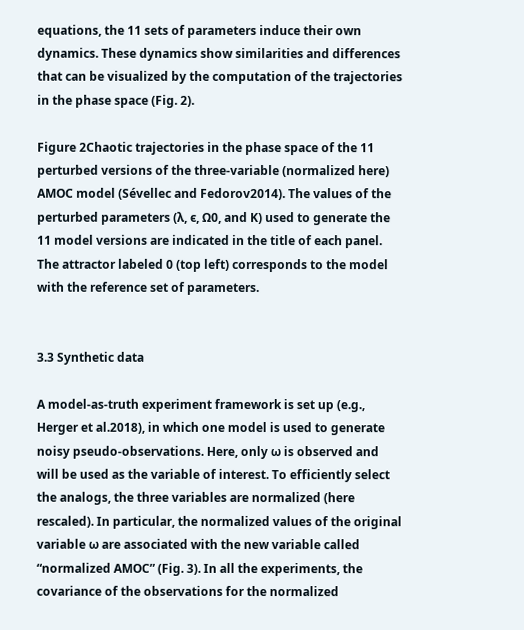equations, the 11 sets of parameters induce their own dynamics. These dynamics show similarities and differences that can be visualized by the computation of the trajectories in the phase space (Fig. 2).

Figure 2Chaotic trajectories in the phase space of the 11 perturbed versions of the three-variable (normalized here) AMOC model (Sévellec and Fedorov2014). The values of the perturbed parameters (λ, ϵ, Ω0, and K) used to generate the 11 model versions are indicated in the title of each panel. The attractor labeled 0 (top left) corresponds to the model with the reference set of parameters.


3.3 Synthetic data

A model-as-truth experiment framework is set up (e.g., Herger et al.2018), in which one model is used to generate noisy pseudo-observations. Here, only ω is observed and will be used as the variable of interest. To efficiently select the analogs, the three variables are normalized (here rescaled). In particular, the normalized values of the original variable ω are associated with the new variable called “normalized AMOC” (Fig. 3). In all the experiments, the covariance of the observations for the normalized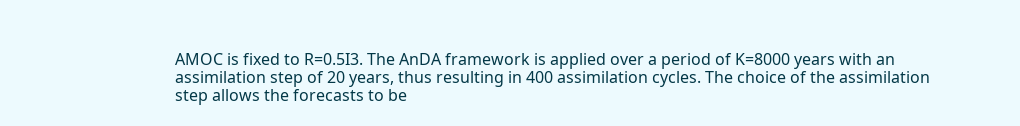AMOC is fixed to R=0.5I3. The AnDA framework is applied over a period of K=8000 years with an assimilation step of 20 years, thus resulting in 400 assimilation cycles. The choice of the assimilation step allows the forecasts to be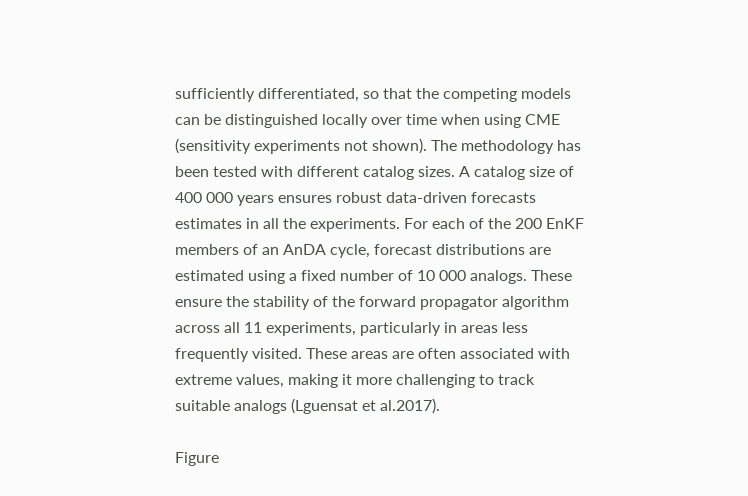sufficiently differentiated, so that the competing models can be distinguished locally over time when using CME (sensitivity experiments not shown). The methodology has been tested with different catalog sizes. A catalog size of 400 000 years ensures robust data-driven forecasts estimates in all the experiments. For each of the 200 EnKF members of an AnDA cycle, forecast distributions are estimated using a fixed number of 10 000 analogs. These ensure the stability of the forward propagator algorithm across all 11 experiments, particularly in areas less frequently visited. These areas are often associated with extreme values, making it more challenging to track suitable analogs (Lguensat et al.2017).

Figure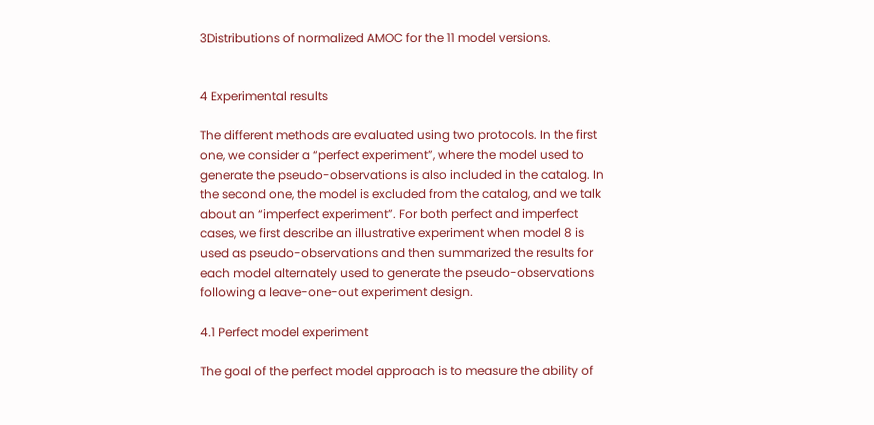3Distributions of normalized AMOC for the 11 model versions.


4 Experimental results

The different methods are evaluated using two protocols. In the first one, we consider a “perfect experiment”, where the model used to generate the pseudo-observations is also included in the catalog. In the second one, the model is excluded from the catalog, and we talk about an “imperfect experiment”. For both perfect and imperfect cases, we first describe an illustrative experiment when model 8 is used as pseudo-observations and then summarized the results for each model alternately used to generate the pseudo-observations following a leave-one-out experiment design.

4.1 Perfect model experiment

The goal of the perfect model approach is to measure the ability of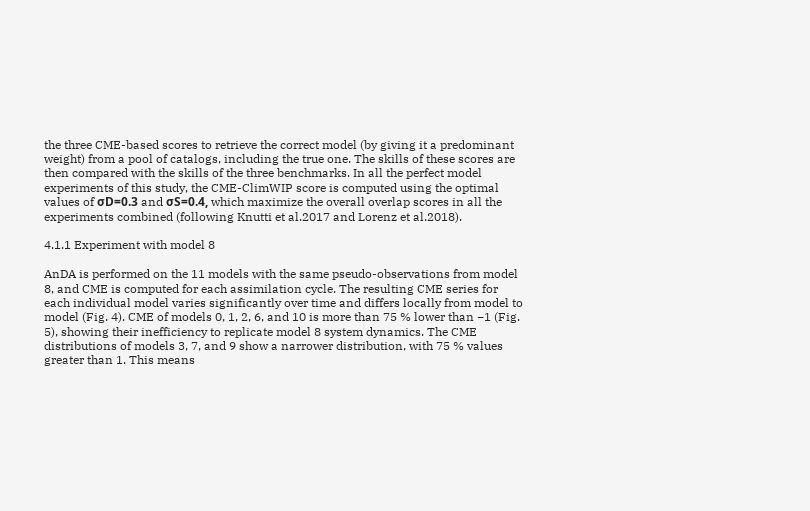the three CME-based scores to retrieve the correct model (by giving it a predominant weight) from a pool of catalogs, including the true one. The skills of these scores are then compared with the skills of the three benchmarks. In all the perfect model experiments of this study, the CME-ClimWIP score is computed using the optimal values of σD=0.3 and σS=0.4, which maximize the overall overlap scores in all the experiments combined (following Knutti et al.2017 and Lorenz et al.2018).

4.1.1 Experiment with model 8

AnDA is performed on the 11 models with the same pseudo-observations from model 8, and CME is computed for each assimilation cycle. The resulting CME series for each individual model varies significantly over time and differs locally from model to model (Fig. 4). CME of models 0, 1, 2, 6, and 10 is more than 75 % lower than −1 (Fig. 5), showing their inefficiency to replicate model 8 system dynamics. The CME distributions of models 3, 7, and 9 show a narrower distribution, with 75 % values greater than 1. This means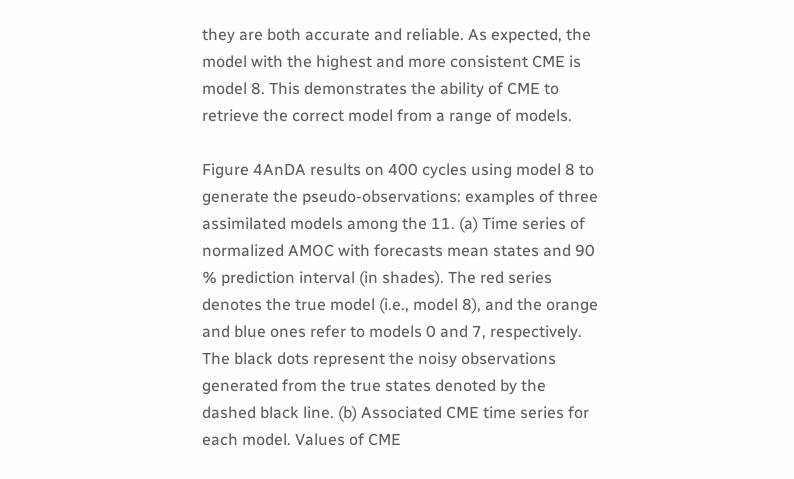they are both accurate and reliable. As expected, the model with the highest and more consistent CME is model 8. This demonstrates the ability of CME to retrieve the correct model from a range of models.

Figure 4AnDA results on 400 cycles using model 8 to generate the pseudo-observations: examples of three assimilated models among the 11. (a) Time series of normalized AMOC with forecasts mean states and 90 % prediction interval (in shades). The red series denotes the true model (i.e., model 8), and the orange and blue ones refer to models 0 and 7, respectively. The black dots represent the noisy observations generated from the true states denoted by the dashed black line. (b) Associated CME time series for each model. Values of CME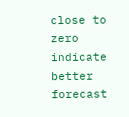close to zero indicate better forecast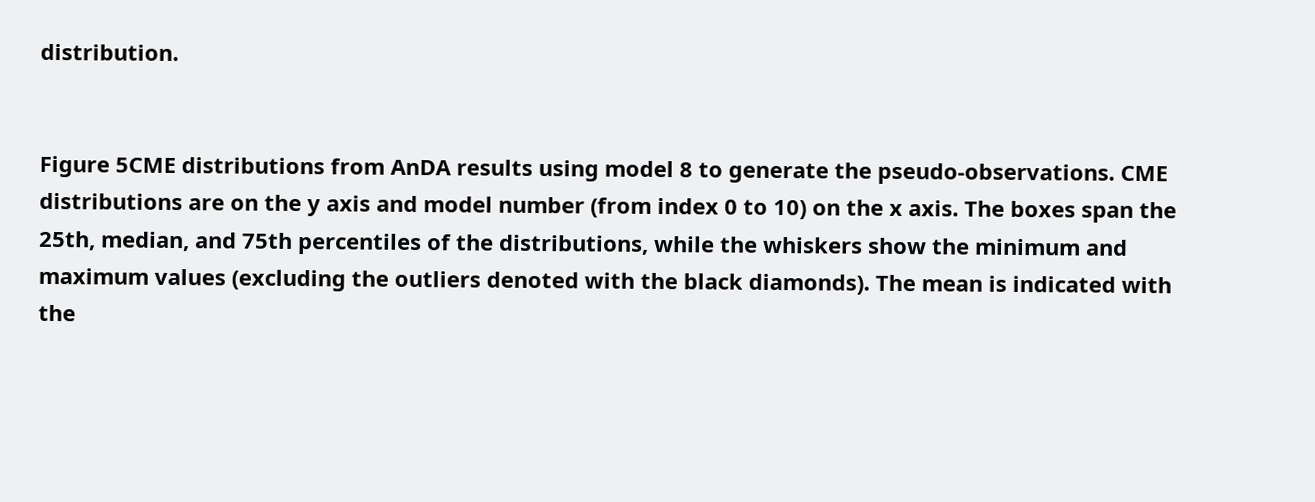distribution.


Figure 5CME distributions from AnDA results using model 8 to generate the pseudo-observations. CME distributions are on the y axis and model number (from index 0 to 10) on the x axis. The boxes span the 25th, median, and 75th percentiles of the distributions, while the whiskers show the minimum and maximum values (excluding the outliers denoted with the black diamonds). The mean is indicated with the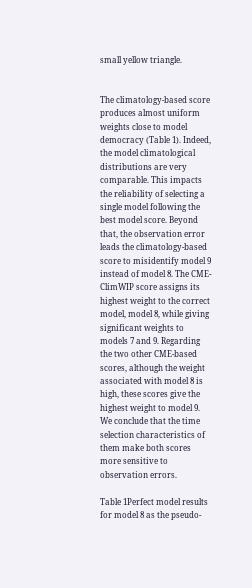small yellow triangle.


The climatology-based score produces almost uniform weights close to model democracy (Table 1). Indeed, the model climatological distributions are very comparable. This impacts the reliability of selecting a single model following the best model score. Beyond that, the observation error leads the climatology-based score to misidentify model 9 instead of model 8. The CME-ClimWIP score assigns its highest weight to the correct model, model 8, while giving significant weights to models 7 and 9. Regarding the two other CME-based scores, although the weight associated with model 8 is high, these scores give the highest weight to model 9. We conclude that the time selection characteristics of them make both scores more sensitive to observation errors.

Table 1Perfect model results for model 8 as the pseudo-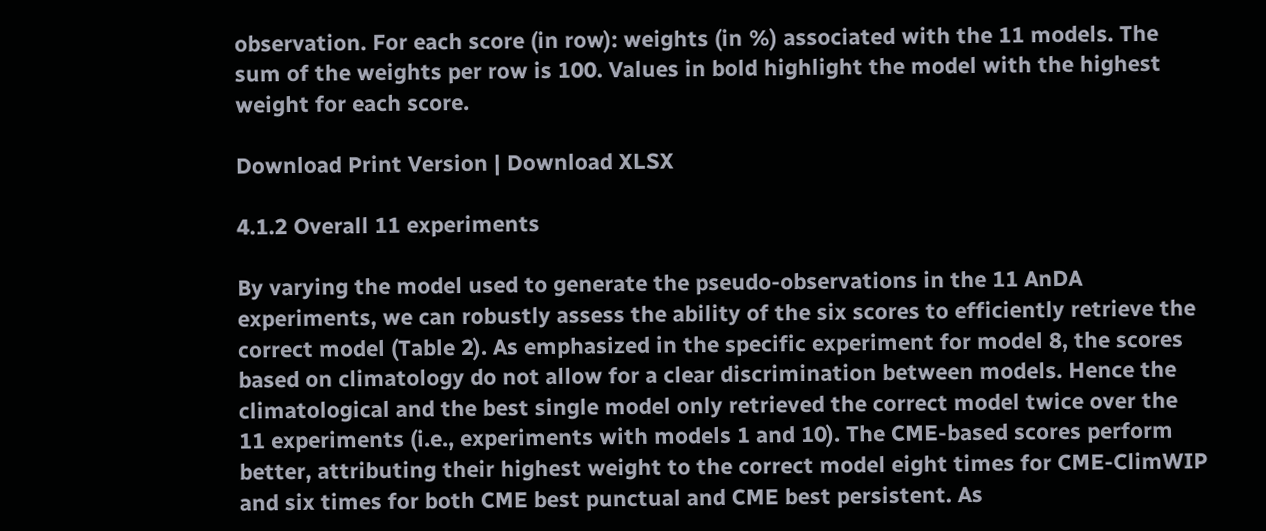observation. For each score (in row): weights (in %) associated with the 11 models. The sum of the weights per row is 100. Values in bold highlight the model with the highest weight for each score.

Download Print Version | Download XLSX

4.1.2 Overall 11 experiments

By varying the model used to generate the pseudo-observations in the 11 AnDA experiments, we can robustly assess the ability of the six scores to efficiently retrieve the correct model (Table 2). As emphasized in the specific experiment for model 8, the scores based on climatology do not allow for a clear discrimination between models. Hence the climatological and the best single model only retrieved the correct model twice over the 11 experiments (i.e., experiments with models 1 and 10). The CME-based scores perform better, attributing their highest weight to the correct model eight times for CME-ClimWIP and six times for both CME best punctual and CME best persistent. As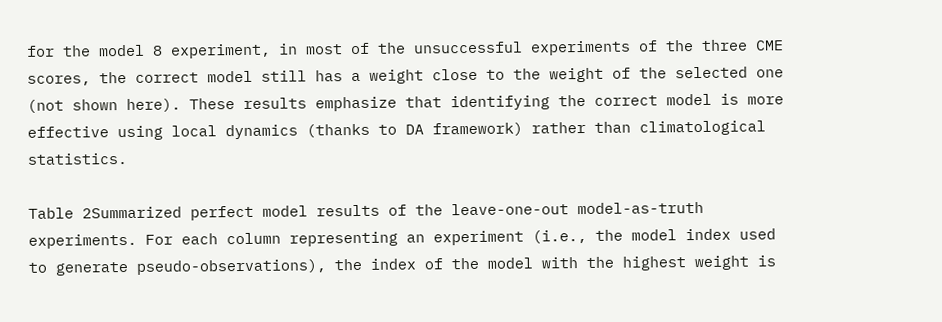for the model 8 experiment, in most of the unsuccessful experiments of the three CME scores, the correct model still has a weight close to the weight of the selected one (not shown here). These results emphasize that identifying the correct model is more effective using local dynamics (thanks to DA framework) rather than climatological statistics.

Table 2Summarized perfect model results of the leave-one-out model-as-truth experiments. For each column representing an experiment (i.e., the model index used to generate pseudo-observations), the index of the model with the highest weight is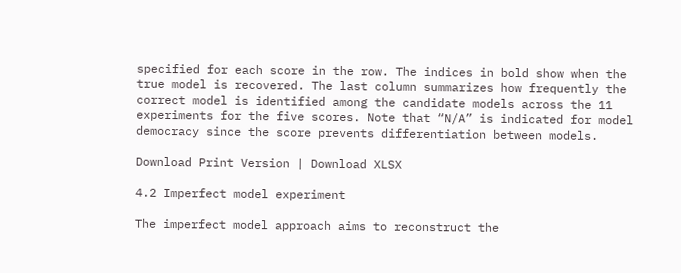specified for each score in the row. The indices in bold show when the true model is recovered. The last column summarizes how frequently the correct model is identified among the candidate models across the 11 experiments for the five scores. Note that “N/A” is indicated for model democracy since the score prevents differentiation between models.

Download Print Version | Download XLSX

4.2 Imperfect model experiment

The imperfect model approach aims to reconstruct the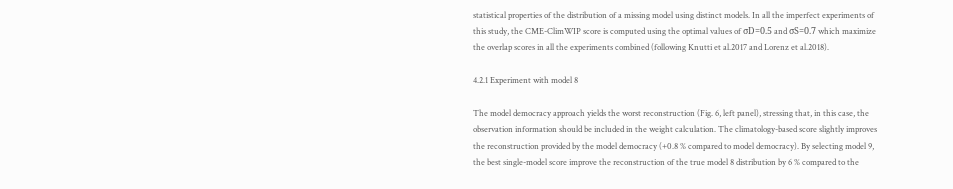statistical properties of the distribution of a missing model using distinct models. In all the imperfect experiments of this study, the CME-ClimWIP score is computed using the optimal values of σD=0.5 and σS=0.7 which maximize the overlap scores in all the experiments combined (following Knutti et al.2017 and Lorenz et al.2018).

4.2.1 Experiment with model 8

The model democracy approach yields the worst reconstruction (Fig. 6, left panel), stressing that, in this case, the observation information should be included in the weight calculation. The climatology-based score slightly improves the reconstruction provided by the model democracy (+0.8 % compared to model democracy). By selecting model 9, the best single-model score improve the reconstruction of the true model 8 distribution by 6 % compared to the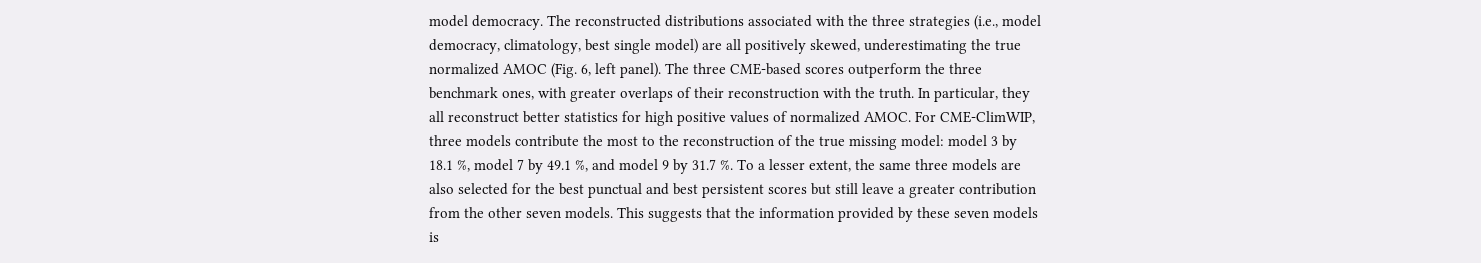model democracy. The reconstructed distributions associated with the three strategies (i.e., model democracy, climatology, best single model) are all positively skewed, underestimating the true normalized AMOC (Fig. 6, left panel). The three CME-based scores outperform the three benchmark ones, with greater overlaps of their reconstruction with the truth. In particular, they all reconstruct better statistics for high positive values of normalized AMOC. For CME-ClimWIP, three models contribute the most to the reconstruction of the true missing model: model 3 by 18.1 %, model 7 by 49.1 %, and model 9 by 31.7 %. To a lesser extent, the same three models are also selected for the best punctual and best persistent scores but still leave a greater contribution from the other seven models. This suggests that the information provided by these seven models is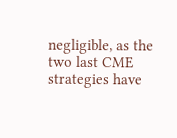negligible, as the two last CME strategies have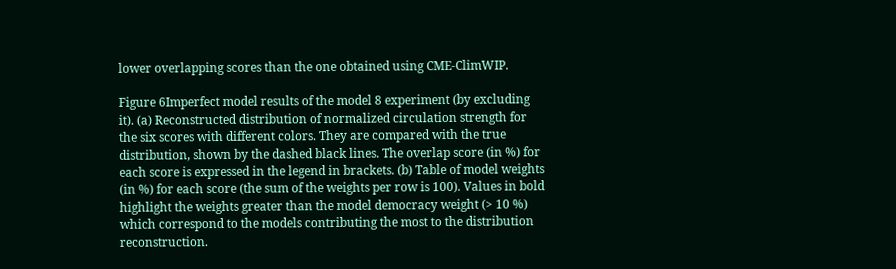lower overlapping scores than the one obtained using CME-ClimWIP.

Figure 6Imperfect model results of the model 8 experiment (by excluding it). (a) Reconstructed distribution of normalized circulation strength for the six scores with different colors. They are compared with the true distribution, shown by the dashed black lines. The overlap score (in %) for each score is expressed in the legend in brackets. (b) Table of model weights (in %) for each score (the sum of the weights per row is 100). Values in bold highlight the weights greater than the model democracy weight (> 10 %) which correspond to the models contributing the most to the distribution reconstruction.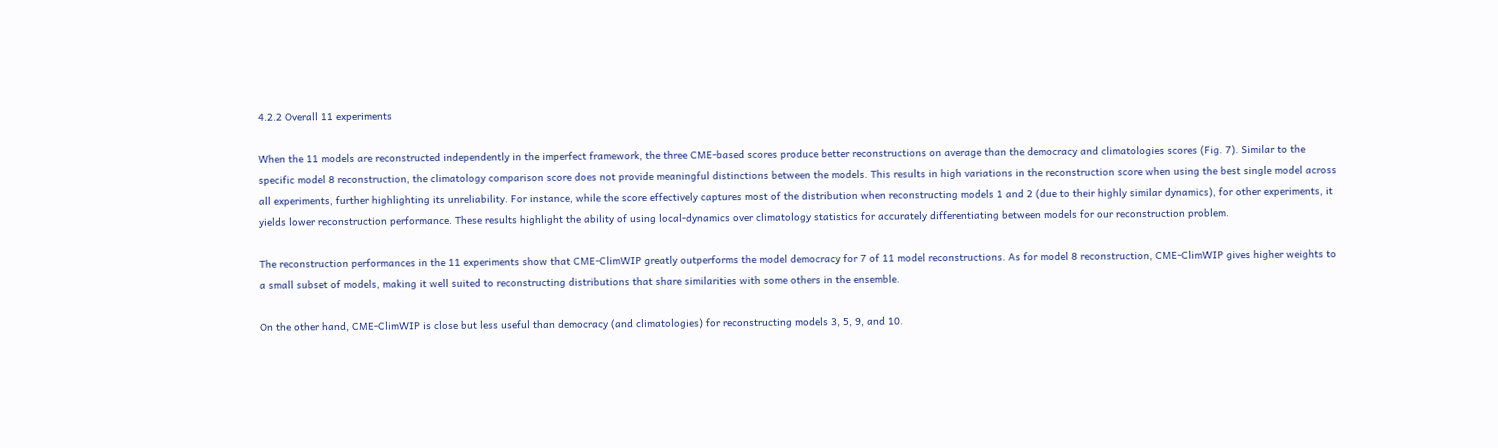4.2.2 Overall 11 experiments

When the 11 models are reconstructed independently in the imperfect framework, the three CME-based scores produce better reconstructions on average than the democracy and climatologies scores (Fig. 7). Similar to the specific model 8 reconstruction, the climatology comparison score does not provide meaningful distinctions between the models. This results in high variations in the reconstruction score when using the best single model across all experiments, further highlighting its unreliability. For instance, while the score effectively captures most of the distribution when reconstructing models 1 and 2 (due to their highly similar dynamics), for other experiments, it yields lower reconstruction performance. These results highlight the ability of using local-dynamics over climatology statistics for accurately differentiating between models for our reconstruction problem.

The reconstruction performances in the 11 experiments show that CME-ClimWIP greatly outperforms the model democracy for 7 of 11 model reconstructions. As for model 8 reconstruction, CME-ClimWIP gives higher weights to a small subset of models, making it well suited to reconstructing distributions that share similarities with some others in the ensemble.

On the other hand, CME-ClimWIP is close but less useful than democracy (and climatologies) for reconstructing models 3, 5, 9, and 10.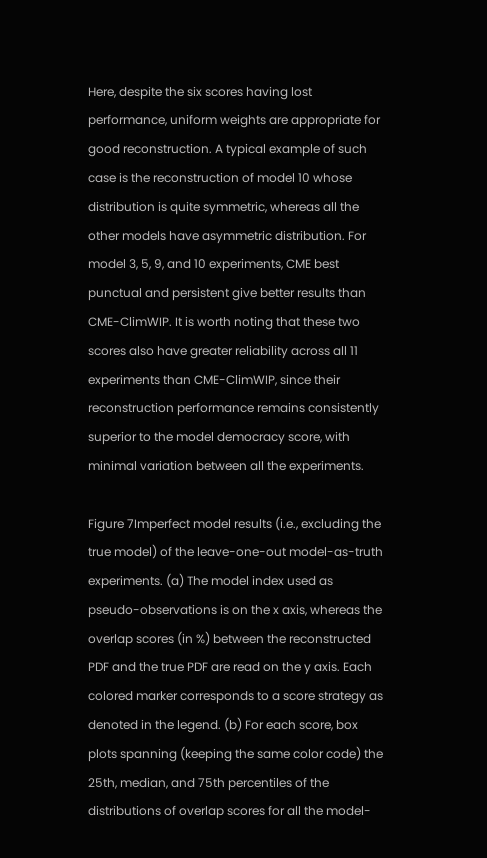Here, despite the six scores having lost performance, uniform weights are appropriate for good reconstruction. A typical example of such case is the reconstruction of model 10 whose distribution is quite symmetric, whereas all the other models have asymmetric distribution. For model 3, 5, 9, and 10 experiments, CME best punctual and persistent give better results than CME-ClimWIP. It is worth noting that these two scores also have greater reliability across all 11 experiments than CME-ClimWIP, since their reconstruction performance remains consistently superior to the model democracy score, with minimal variation between all the experiments.

Figure 7Imperfect model results (i.e., excluding the true model) of the leave-one-out model-as-truth experiments. (a) The model index used as pseudo-observations is on the x axis, whereas the overlap scores (in %) between the reconstructed PDF and the true PDF are read on the y axis. Each colored marker corresponds to a score strategy as denoted in the legend. (b) For each score, box plots spanning (keeping the same color code) the 25th, median, and 75th percentiles of the distributions of overlap scores for all the model-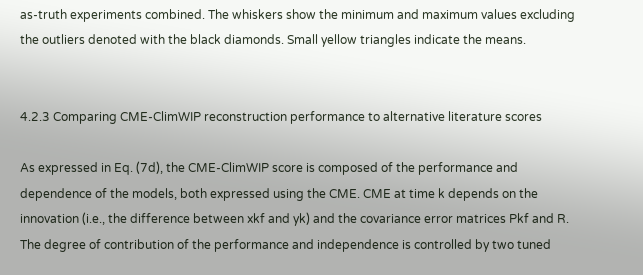as-truth experiments combined. The whiskers show the minimum and maximum values excluding the outliers denoted with the black diamonds. Small yellow triangles indicate the means.


4.2.3 Comparing CME-ClimWIP reconstruction performance to alternative literature scores

As expressed in Eq. (7d), the CME-ClimWIP score is composed of the performance and dependence of the models, both expressed using the CME. CME at time k depends on the innovation (i.e., the difference between xkf and yk) and the covariance error matrices Pkf and R. The degree of contribution of the performance and independence is controlled by two tuned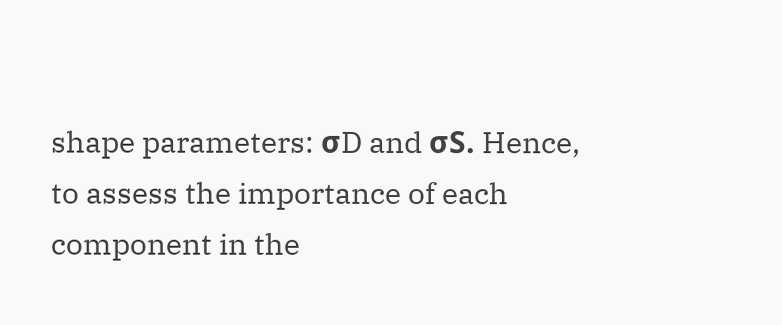shape parameters: σD and σS. Hence, to assess the importance of each component in the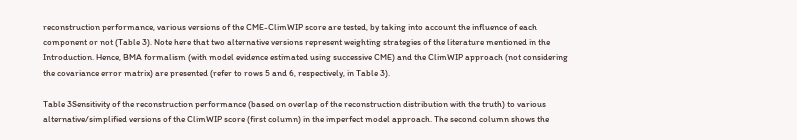reconstruction performance, various versions of the CME-ClimWIP score are tested, by taking into account the influence of each component or not (Table 3). Note here that two alternative versions represent weighting strategies of the literature mentioned in the Introduction. Hence, BMA formalism (with model evidence estimated using successive CME) and the ClimWIP approach (not considering the covariance error matrix) are presented (refer to rows 5 and 6, respectively, in Table 3).

Table 3Sensitivity of the reconstruction performance (based on overlap of the reconstruction distribution with the truth) to various alternative/simplified versions of the ClimWIP score (first column) in the imperfect model approach. The second column shows the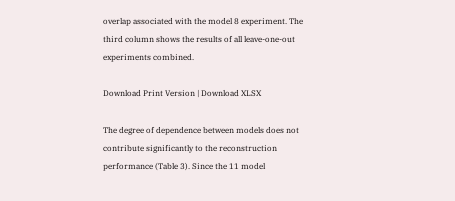overlap associated with the model 8 experiment. The third column shows the results of all leave-one-out experiments combined.

Download Print Version | Download XLSX

The degree of dependence between models does not contribute significantly to the reconstruction performance (Table 3). Since the 11 model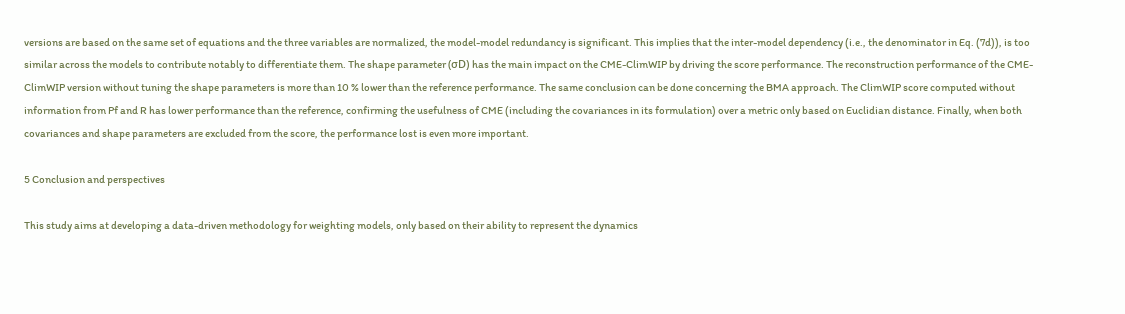versions are based on the same set of equations and the three variables are normalized, the model-model redundancy is significant. This implies that the inter-model dependency (i.e., the denominator in Eq. (7d)), is too similar across the models to contribute notably to differentiate them. The shape parameter (σD) has the main impact on the CME-ClimWIP by driving the score performance. The reconstruction performance of the CME-ClimWIP version without tuning the shape parameters is more than 10 % lower than the reference performance. The same conclusion can be done concerning the BMA approach. The ClimWIP score computed without information from Pf and R has lower performance than the reference, confirming the usefulness of CME (including the covariances in its formulation) over a metric only based on Euclidian distance. Finally, when both covariances and shape parameters are excluded from the score, the performance lost is even more important.

5 Conclusion and perspectives

This study aims at developing a data-driven methodology for weighting models, only based on their ability to represent the dynamics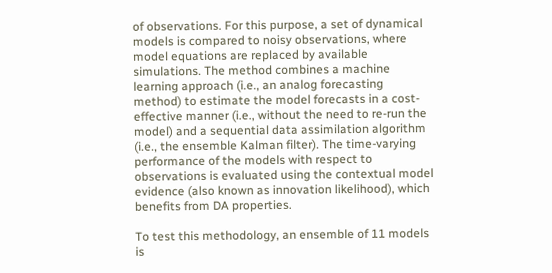of observations. For this purpose, a set of dynamical models is compared to noisy observations, where model equations are replaced by available simulations. The method combines a machine learning approach (i.e., an analog forecasting method) to estimate the model forecasts in a cost-effective manner (i.e., without the need to re-run the model) and a sequential data assimilation algorithm (i.e., the ensemble Kalman filter). The time-varying performance of the models with respect to observations is evaluated using the contextual model evidence (also known as innovation likelihood), which benefits from DA properties.

To test this methodology, an ensemble of 11 models is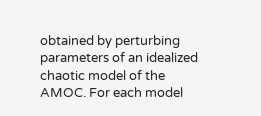obtained by perturbing parameters of an idealized chaotic model of the AMOC. For each model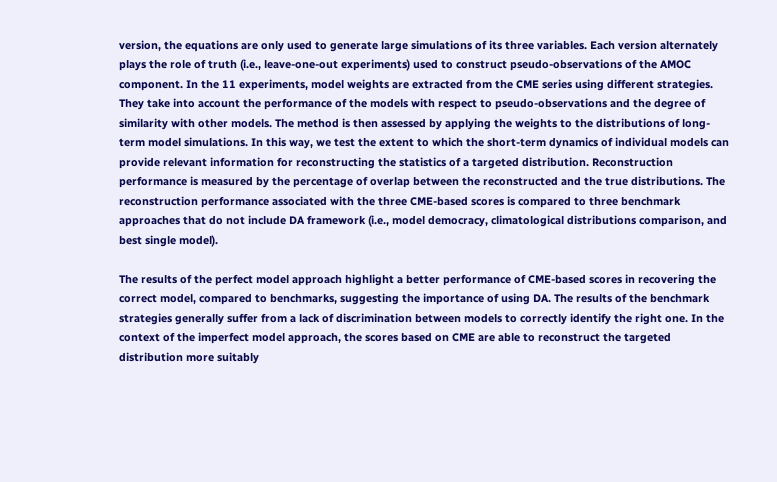version, the equations are only used to generate large simulations of its three variables. Each version alternately plays the role of truth (i.e., leave-one-out experiments) used to construct pseudo-observations of the AMOC component. In the 11 experiments, model weights are extracted from the CME series using different strategies. They take into account the performance of the models with respect to pseudo-observations and the degree of similarity with other models. The method is then assessed by applying the weights to the distributions of long-term model simulations. In this way, we test the extent to which the short-term dynamics of individual models can provide relevant information for reconstructing the statistics of a targeted distribution. Reconstruction performance is measured by the percentage of overlap between the reconstructed and the true distributions. The reconstruction performance associated with the three CME-based scores is compared to three benchmark approaches that do not include DA framework (i.e., model democracy, climatological distributions comparison, and best single model).

The results of the perfect model approach highlight a better performance of CME-based scores in recovering the correct model, compared to benchmarks, suggesting the importance of using DA. The results of the benchmark strategies generally suffer from a lack of discrimination between models to correctly identify the right one. In the context of the imperfect model approach, the scores based on CME are able to reconstruct the targeted distribution more suitably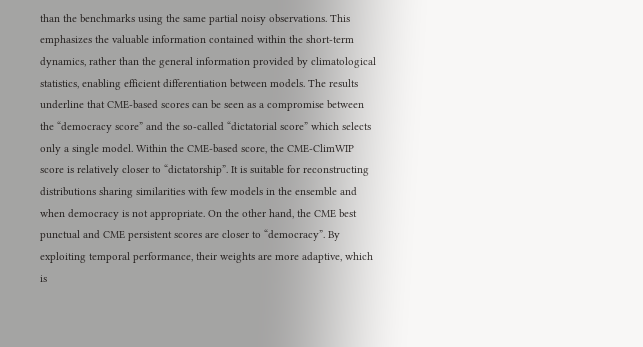than the benchmarks using the same partial noisy observations. This emphasizes the valuable information contained within the short-term dynamics, rather than the general information provided by climatological statistics, enabling efficient differentiation between models. The results underline that CME-based scores can be seen as a compromise between the “democracy score” and the so-called “dictatorial score” which selects only a single model. Within the CME-based score, the CME-ClimWIP score is relatively closer to “dictatorship”. It is suitable for reconstructing distributions sharing similarities with few models in the ensemble and when democracy is not appropriate. On the other hand, the CME best punctual and CME persistent scores are closer to “democracy”. By exploiting temporal performance, their weights are more adaptive, which is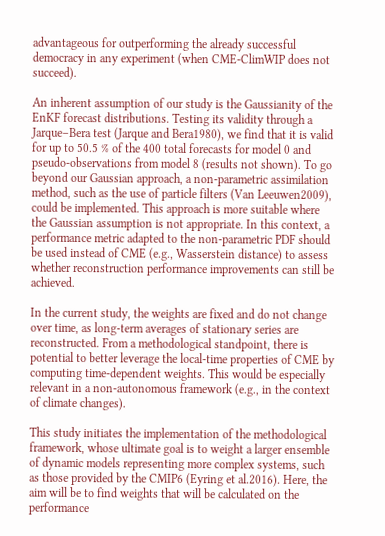advantageous for outperforming the already successful democracy in any experiment (when CME-ClimWIP does not succeed).

An inherent assumption of our study is the Gaussianity of the EnKF forecast distributions. Testing its validity through a Jarque–Bera test (Jarque and Bera1980), we find that it is valid for up to 50.5 % of the 400 total forecasts for model 0 and pseudo-observations from model 8 (results not shown). To go beyond our Gaussian approach, a non-parametric assimilation method, such as the use of particle filters (Van Leeuwen2009), could be implemented. This approach is more suitable where the Gaussian assumption is not appropriate. In this context, a performance metric adapted to the non-parametric PDF should be used instead of CME (e.g., Wasserstein distance) to assess whether reconstruction performance improvements can still be achieved.

In the current study, the weights are fixed and do not change over time, as long-term averages of stationary series are reconstructed. From a methodological standpoint, there is potential to better leverage the local-time properties of CME by computing time-dependent weights. This would be especially relevant in a non-autonomous framework (e.g., in the context of climate changes).

This study initiates the implementation of the methodological framework, whose ultimate goal is to weight a larger ensemble of dynamic models representing more complex systems, such as those provided by the CMIP6 (Eyring et al.2016). Here, the aim will be to find weights that will be calculated on the performance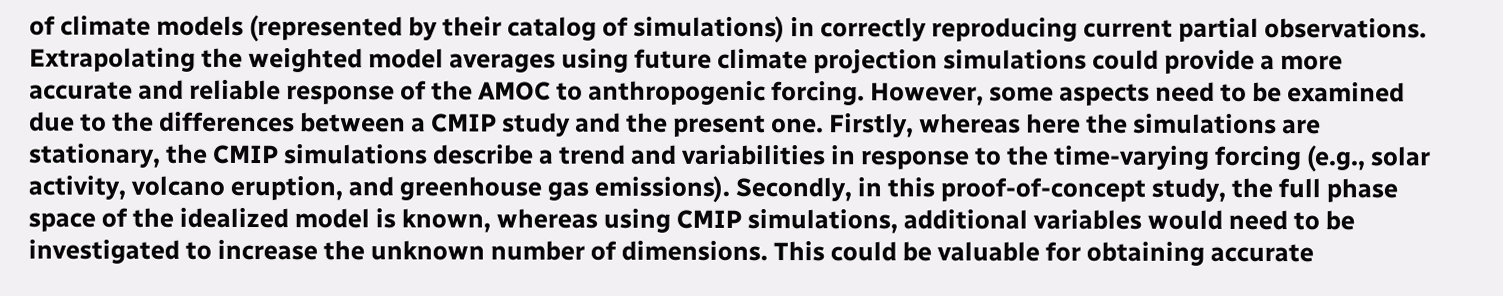of climate models (represented by their catalog of simulations) in correctly reproducing current partial observations. Extrapolating the weighted model averages using future climate projection simulations could provide a more accurate and reliable response of the AMOC to anthropogenic forcing. However, some aspects need to be examined due to the differences between a CMIP study and the present one. Firstly, whereas here the simulations are stationary, the CMIP simulations describe a trend and variabilities in response to the time-varying forcing (e.g., solar activity, volcano eruption, and greenhouse gas emissions). Secondly, in this proof-of-concept study, the full phase space of the idealized model is known, whereas using CMIP simulations, additional variables would need to be investigated to increase the unknown number of dimensions. This could be valuable for obtaining accurate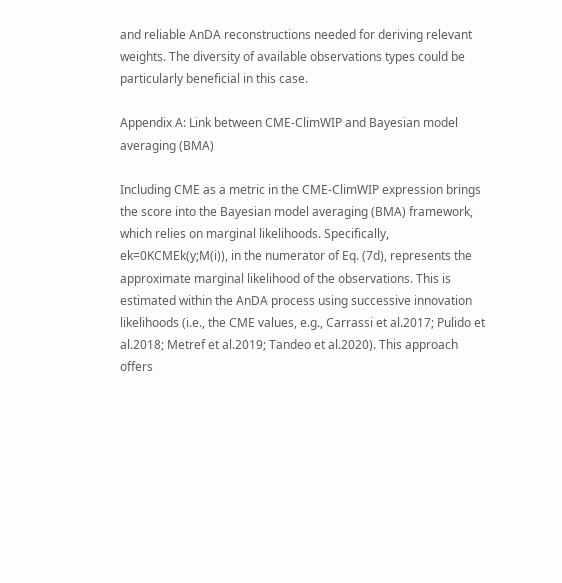and reliable AnDA reconstructions needed for deriving relevant weights. The diversity of available observations types could be particularly beneficial in this case.

Appendix A: Link between CME-ClimWIP and Bayesian model averaging (BMA)

Including CME as a metric in the CME-ClimWIP expression brings the score into the Bayesian model averaging (BMA) framework, which relies on marginal likelihoods. Specifically, ek=0KCMEk(y;M(i)), in the numerator of Eq. (7d), represents the approximate marginal likelihood of the observations. This is estimated within the AnDA process using successive innovation likelihoods (i.e., the CME values, e.g., Carrassi et al.2017; Pulido et al.2018; Metref et al.2019; Tandeo et al.2020). This approach offers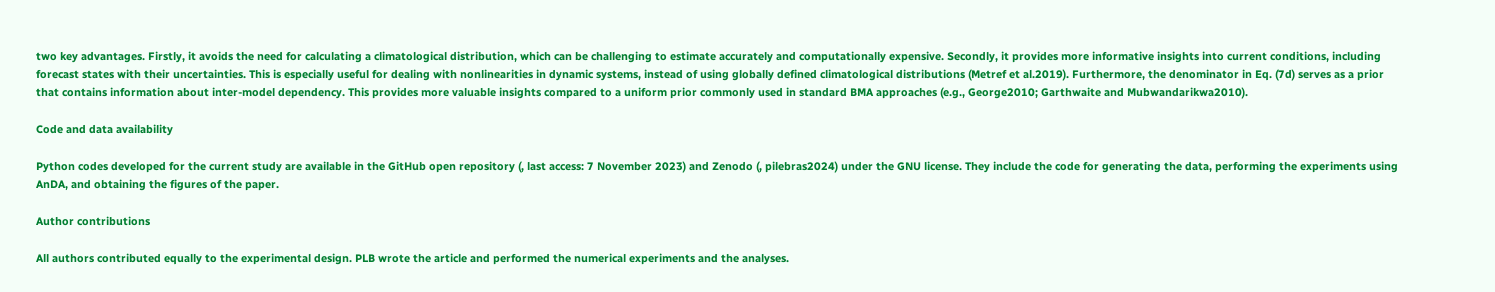two key advantages. Firstly, it avoids the need for calculating a climatological distribution, which can be challenging to estimate accurately and computationally expensive. Secondly, it provides more informative insights into current conditions, including forecast states with their uncertainties. This is especially useful for dealing with nonlinearities in dynamic systems, instead of using globally defined climatological distributions (Metref et al.2019). Furthermore, the denominator in Eq. (7d) serves as a prior that contains information about inter-model dependency. This provides more valuable insights compared to a uniform prior commonly used in standard BMA approaches (e.g., George2010; Garthwaite and Mubwandarikwa2010).

Code and data availability

Python codes developed for the current study are available in the GitHub open repository (, last access: 7 November 2023) and Zenodo (, pilebras2024) under the GNU license. They include the code for generating the data, performing the experiments using AnDA, and obtaining the figures of the paper.

Author contributions

All authors contributed equally to the experimental design. PLB wrote the article and performed the numerical experiments and the analyses.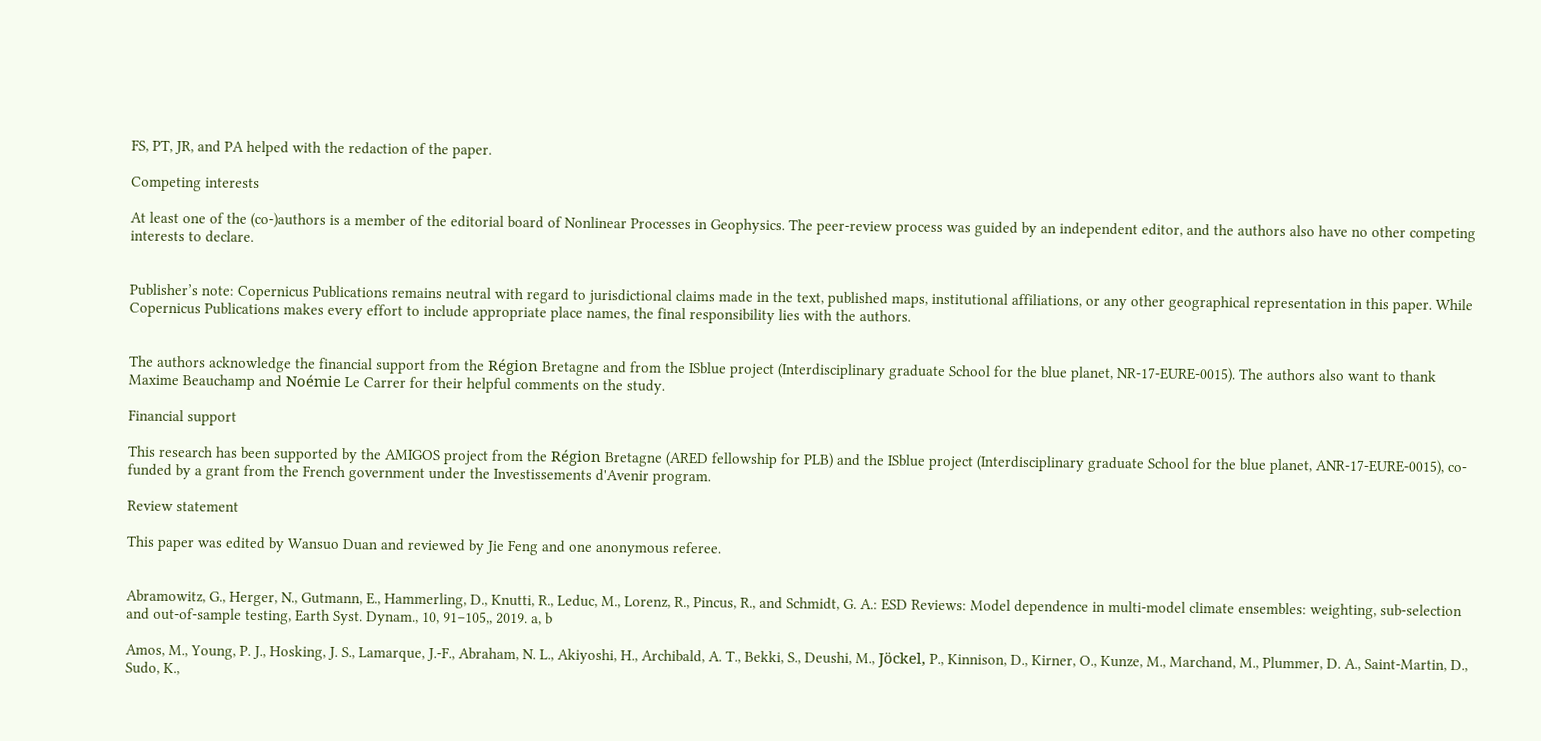FS, PT, JR, and PA helped with the redaction of the paper.

Competing interests

At least one of the (co-)authors is a member of the editorial board of Nonlinear Processes in Geophysics. The peer-review process was guided by an independent editor, and the authors also have no other competing interests to declare.


Publisher’s note: Copernicus Publications remains neutral with regard to jurisdictional claims made in the text, published maps, institutional affiliations, or any other geographical representation in this paper. While Copernicus Publications makes every effort to include appropriate place names, the final responsibility lies with the authors.


The authors acknowledge the financial support from the Région Bretagne and from the ISblue project (Interdisciplinary graduate School for the blue planet, NR-17-EURE-0015). The authors also want to thank Maxime Beauchamp and Noémie Le Carrer for their helpful comments on the study.

Financial support

This research has been supported by the AMIGOS project from the Région Bretagne (ARED fellowship for PLB) and the ISblue project (Interdisciplinary graduate School for the blue planet, ANR-17-EURE-0015), co-funded by a grant from the French government under the Investissements d'Avenir program.

Review statement

This paper was edited by Wansuo Duan and reviewed by Jie Feng and one anonymous referee.


Abramowitz, G., Herger, N., Gutmann, E., Hammerling, D., Knutti, R., Leduc, M., Lorenz, R., Pincus, R., and Schmidt, G. A.: ESD Reviews: Model dependence in multi-model climate ensembles: weighting, sub-selection and out-of-sample testing, Earth Syst. Dynam., 10, 91–105,, 2019. a, b

Amos, M., Young, P. J., Hosking, J. S., Lamarque, J.-F., Abraham, N. L., Akiyoshi, H., Archibald, A. T., Bekki, S., Deushi, M., Jöckel, P., Kinnison, D., Kirner, O., Kunze, M., Marchand, M., Plummer, D. A., Saint-Martin, D., Sudo, K.,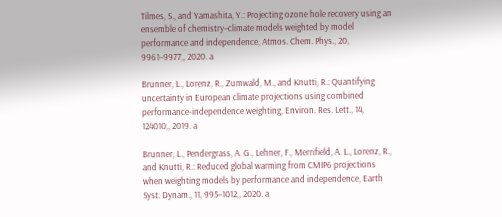Tilmes, S., and Yamashita, Y.: Projecting ozone hole recovery using an ensemble of chemistry–climate models weighted by model performance and independence, Atmos. Chem. Phys., 20, 9961–9977,, 2020. a

Brunner, L., Lorenz, R., Zumwald, M., and Knutti, R.: Quantifying uncertainty in European climate projections using combined performance-independence weighting, Environ. Res. Lett., 14, 124010,, 2019. a

Brunner, L., Pendergrass, A. G., Lehner, F., Merrifield, A. L., Lorenz, R., and Knutti, R.: Reduced global warming from CMIP6 projections when weighting models by performance and independence, Earth Syst. Dynam., 11, 995–1012,, 2020. a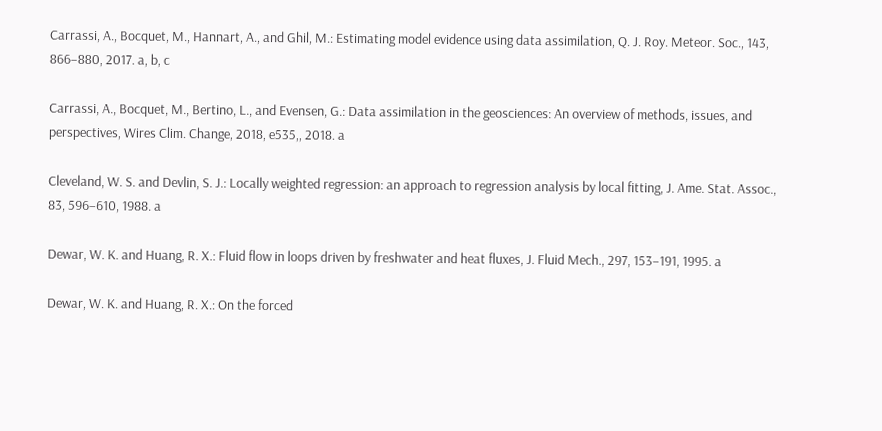Carrassi, A., Bocquet, M., Hannart, A., and Ghil, M.: Estimating model evidence using data assimilation, Q. J. Roy. Meteor. Soc., 143, 866–880, 2017. a, b, c

Carrassi, A., Bocquet, M., Bertino, L., and Evensen, G.: Data assimilation in the geosciences: An overview of methods, issues, and perspectives, Wires Clim. Change, 2018, e535,, 2018. a

Cleveland, W. S. and Devlin, S. J.: Locally weighted regression: an approach to regression analysis by local fitting, J. Ame. Stat. Assoc., 83, 596–610, 1988. a

Dewar, W. K. and Huang, R. X.: Fluid flow in loops driven by freshwater and heat fluxes, J. Fluid Mech., 297, 153–191, 1995. a

Dewar, W. K. and Huang, R. X.: On the forced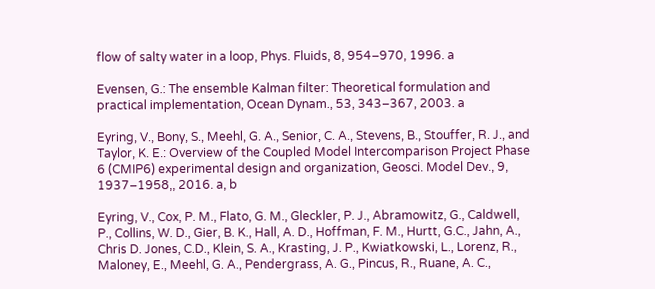flow of salty water in a loop, Phys. Fluids, 8, 954–970, 1996. a

Evensen, G.: The ensemble Kalman filter: Theoretical formulation and practical implementation, Ocean Dynam., 53, 343–367, 2003. a

Eyring, V., Bony, S., Meehl, G. A., Senior, C. A., Stevens, B., Stouffer, R. J., and Taylor, K. E.: Overview of the Coupled Model Intercomparison Project Phase 6 (CMIP6) experimental design and organization, Geosci. Model Dev., 9, 1937–1958,, 2016. a, b

Eyring, V., Cox, P. M., Flato, G. M., Gleckler, P. J., Abramowitz, G., Caldwell, P., Collins, W. D., Gier, B. K., Hall, A. D., Hoffman, F. M., Hurtt, G.C., Jahn, A., Chris D. Jones, C.D., Klein, S. A., Krasting, J. P., Kwiatkowski, L., Lorenz, R., Maloney, E., Meehl, G. A., Pendergrass, A. G., Pincus, R., Ruane, A. C.,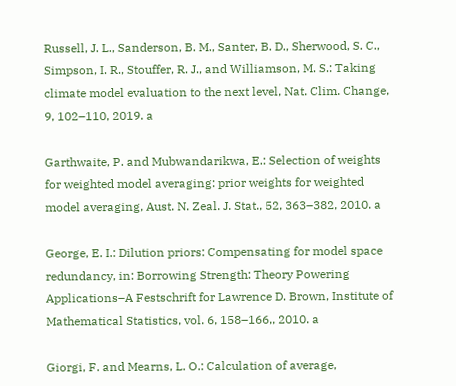Russell, J. L., Sanderson, B. M., Santer, B. D., Sherwood, S. C., Simpson, I. R., Stouffer, R. J., and Williamson, M. S.: Taking climate model evaluation to the next level, Nat. Clim. Change, 9, 102–110, 2019. a

Garthwaite, P. and Mubwandarikwa, E.: Selection of weights for weighted model averaging: prior weights for weighted model averaging, Aust. N. Zeal. J. Stat., 52, 363–382, 2010. a

George, E. I.: Dilution priors: Compensating for model space redundancy, in: Borrowing Strength: Theory Powering Applications–A Festschrift for Lawrence D. Brown, Institute of Mathematical Statistics, vol. 6, 158–166,, 2010. a

Giorgi, F. and Mearns, L. O.: Calculation of average,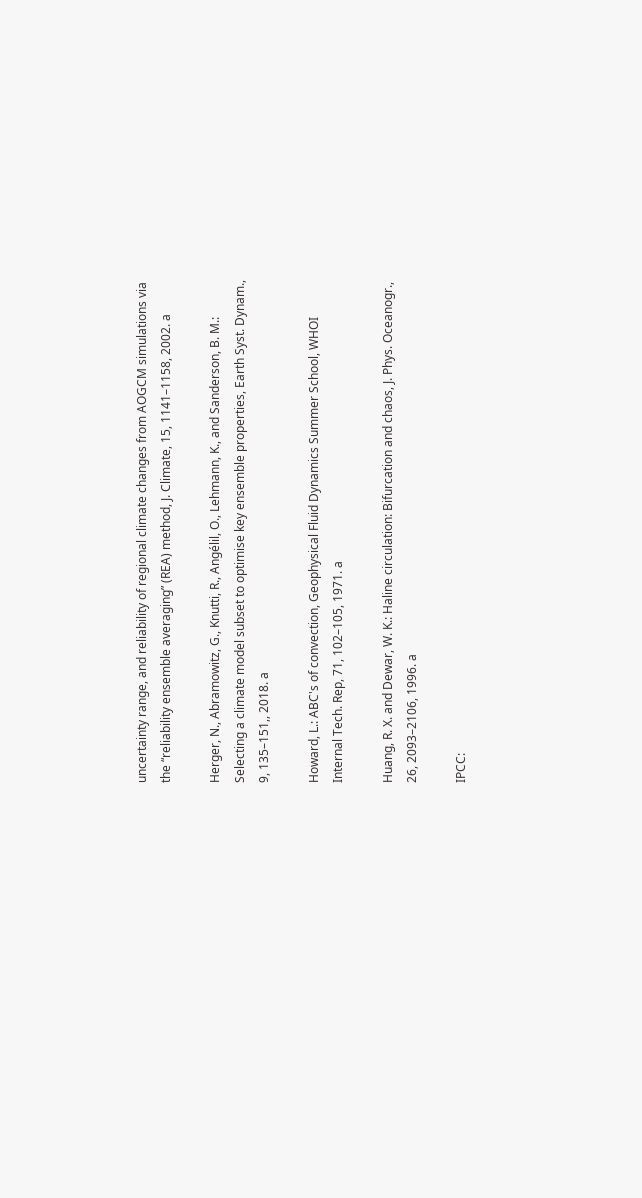uncertainty range, and reliability of regional climate changes from AOGCM simulations via the “reliability ensemble averaging” (REA) method, J. Climate, 15, 1141–1158, 2002. a

Herger, N., Abramowitz, G., Knutti, R., Angélil, O., Lehmann, K., and Sanderson, B. M.: Selecting a climate model subset to optimise key ensemble properties, Earth Syst. Dynam., 9, 135–151,, 2018. a

Howard, L.: ABC's of convection, Geophysical Fluid Dynamics Summer School, WHOI Internal Tech. Rep, 71, 102–105, 1971. a

Huang, R. X. and Dewar, W. K.: Haline circulation: Bifurcation and chaos, J. Phys. Oceanogr., 26, 2093–2106, 1996. a

IPCC: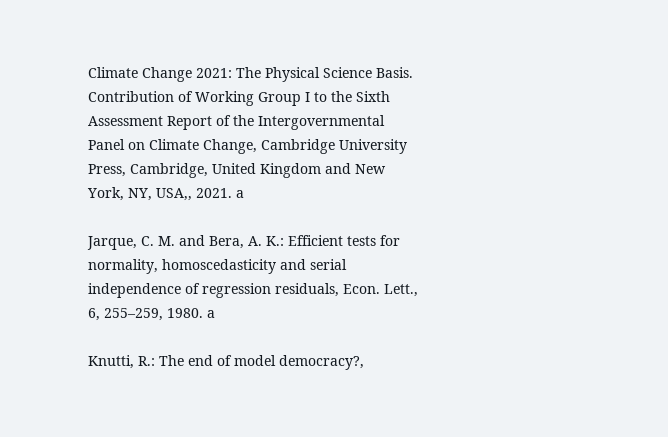Climate Change 2021: The Physical Science Basis. Contribution of Working Group I to the Sixth Assessment Report of the Intergovernmental Panel on Climate Change, Cambridge University Press, Cambridge, United Kingdom and New York, NY, USA,, 2021. a

Jarque, C. M. and Bera, A. K.: Efficient tests for normality, homoscedasticity and serial independence of regression residuals, Econ. Lett., 6, 255–259, 1980. a

Knutti, R.: The end of model democracy?,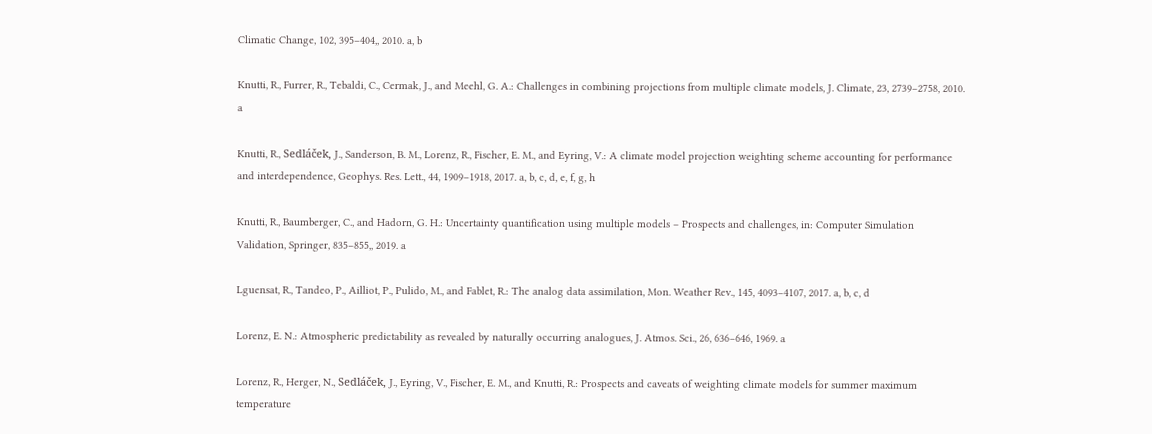Climatic Change, 102, 395–404,, 2010. a, b

Knutti, R., Furrer, R., Tebaldi, C., Cermak, J., and Meehl, G. A.: Challenges in combining projections from multiple climate models, J. Climate, 23, 2739–2758, 2010. a

Knutti, R., Sedláček, J., Sanderson, B. M., Lorenz, R., Fischer, E. M., and Eyring, V.: A climate model projection weighting scheme accounting for performance and interdependence, Geophys. Res. Lett., 44, 1909–1918, 2017. a, b, c, d, e, f, g, h

Knutti, R., Baumberger, C., and Hadorn, G. H.: Uncertainty quantification using multiple models – Prospects and challenges, in: Computer Simulation Validation, Springer, 835–855,, 2019. a

Lguensat, R., Tandeo, P., Ailliot, P., Pulido, M., and Fablet, R.: The analog data assimilation, Mon. Weather Rev., 145, 4093–4107, 2017. a, b, c, d

Lorenz, E. N.: Atmospheric predictability as revealed by naturally occurring analogues, J. Atmos. Sci., 26, 636–646, 1969. a

Lorenz, R., Herger, N., Sedláček, J., Eyring, V., Fischer, E. M., and Knutti, R.: Prospects and caveats of weighting climate models for summer maximum temperature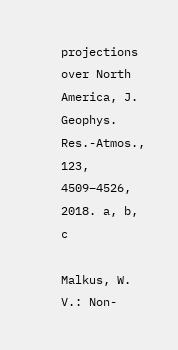projections over North America, J. Geophys. Res.-Atmos., 123, 4509–4526, 2018. a, b, c

Malkus, W. V.: Non-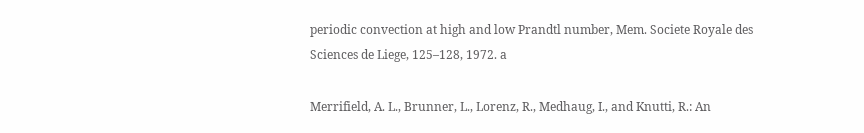periodic convection at high and low Prandtl number, Mem. Societe Royale des Sciences de Liege, 125–128, 1972. a

Merrifield, A. L., Brunner, L., Lorenz, R., Medhaug, I., and Knutti, R.: An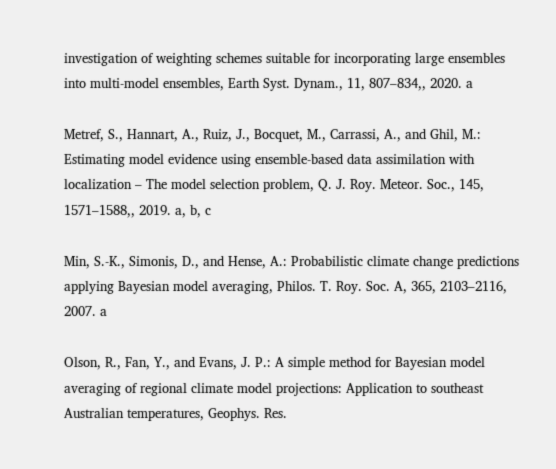investigation of weighting schemes suitable for incorporating large ensembles into multi-model ensembles, Earth Syst. Dynam., 11, 807–834,, 2020. a

Metref, S., Hannart, A., Ruiz, J., Bocquet, M., Carrassi, A., and Ghil, M.: Estimating model evidence using ensemble-based data assimilation with localization – The model selection problem, Q. J. Roy. Meteor. Soc., 145, 1571–1588,, 2019. a, b, c

Min, S.-K., Simonis, D., and Hense, A.: Probabilistic climate change predictions applying Bayesian model averaging, Philos. T. Roy. Soc. A, 365, 2103–2116, 2007. a

Olson, R., Fan, Y., and Evans, J. P.: A simple method for Bayesian model averaging of regional climate model projections: Application to southeast Australian temperatures, Geophys. Res.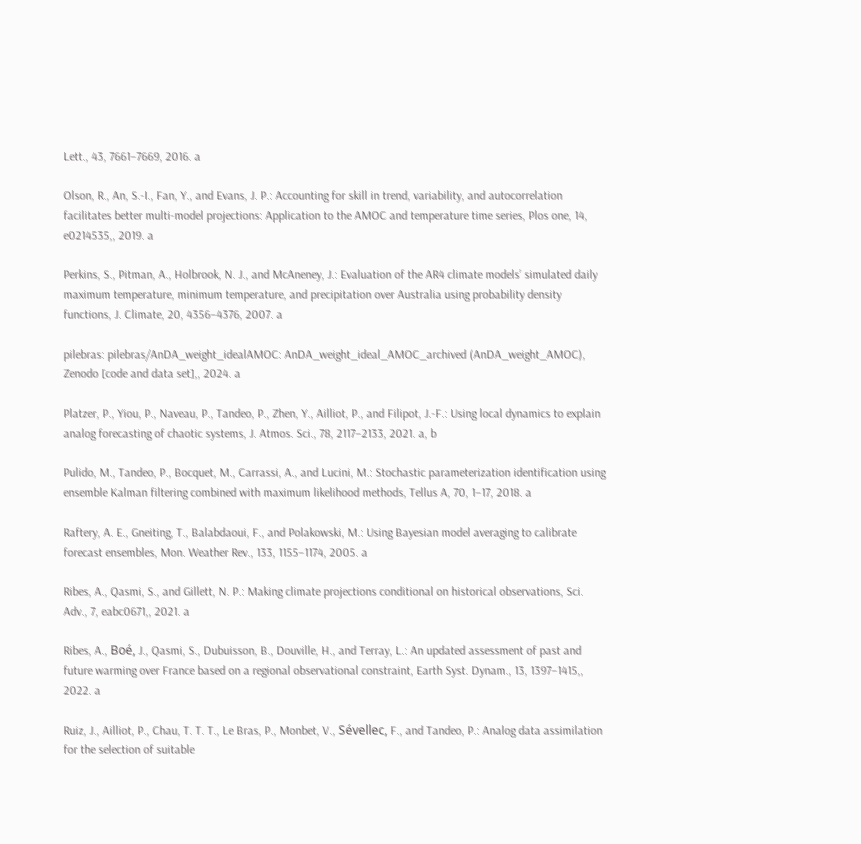Lett., 43, 7661–7669, 2016. a

Olson, R., An, S.-I., Fan, Y., and Evans, J. P.: Accounting for skill in trend, variability, and autocorrelation facilitates better multi-model projections: Application to the AMOC and temperature time series, Plos one, 14, e0214535,, 2019. a

Perkins, S., Pitman, A., Holbrook, N. J., and McAneney, J.: Evaluation of the AR4 climate models’ simulated daily maximum temperature, minimum temperature, and precipitation over Australia using probability density functions, J. Climate, 20, 4356–4376, 2007. a

pilebras: pilebras/AnDA_weight_idealAMOC: AnDA_weight_ideal_AMOC_archived (AnDA_weight_AMOC), Zenodo [code and data set],, 2024. a

Platzer, P., Yiou, P., Naveau, P., Tandeo, P., Zhen, Y., Ailliot, P., and Filipot, J.-F.: Using local dynamics to explain analog forecasting of chaotic systems, J. Atmos. Sci., 78, 2117–2133, 2021. a, b

Pulido, M., Tandeo, P., Bocquet, M., Carrassi, A., and Lucini, M.: Stochastic parameterization identification using ensemble Kalman filtering combined with maximum likelihood methods, Tellus A, 70, 1–17, 2018. a

Raftery, A. E., Gneiting, T., Balabdaoui, F., and Polakowski, M.: Using Bayesian model averaging to calibrate forecast ensembles, Mon. Weather Rev., 133, 1155–1174, 2005. a

Ribes, A., Qasmi, S., and Gillett, N. P.: Making climate projections conditional on historical observations, Sci. Adv., 7, eabc0671,, 2021. a

Ribes, A., Boé, J., Qasmi, S., Dubuisson, B., Douville, H., and Terray, L.: An updated assessment of past and future warming over France based on a regional observational constraint, Earth Syst. Dynam., 13, 1397–1415,, 2022. a

Ruiz, J., Ailliot, P., Chau, T. T. T., Le Bras, P., Monbet, V., Sévellec, F., and Tandeo, P.: Analog data assimilation for the selection of suitable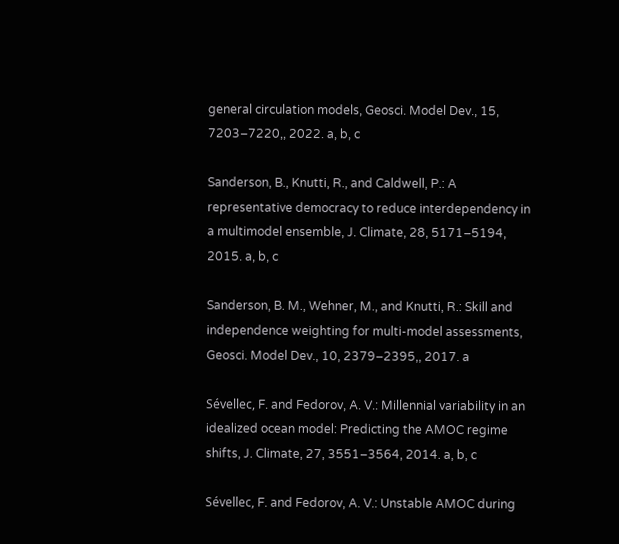general circulation models, Geosci. Model Dev., 15, 7203–7220,, 2022. a, b, c

Sanderson, B., Knutti, R., and Caldwell, P.: A representative democracy to reduce interdependency in a multimodel ensemble, J. Climate, 28, 5171–5194, 2015. a, b, c

Sanderson, B. M., Wehner, M., and Knutti, R.: Skill and independence weighting for multi-model assessments, Geosci. Model Dev., 10, 2379–2395,, 2017. a

Sévellec, F. and Fedorov, A. V.: Millennial variability in an idealized ocean model: Predicting the AMOC regime shifts, J. Climate, 27, 3551–3564, 2014. a, b, c

Sévellec, F. and Fedorov, A. V.: Unstable AMOC during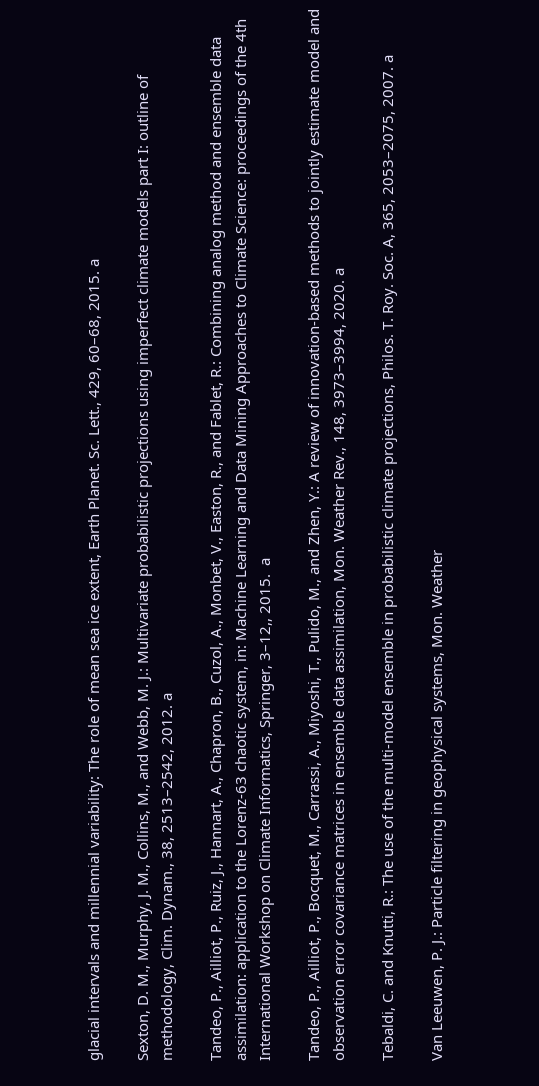glacial intervals and millennial variability: The role of mean sea ice extent, Earth Planet. Sc. Lett., 429, 60–68, 2015. a

Sexton, D. M., Murphy, J. M., Collins, M., and Webb, M. J.: Multivariate probabilistic projections using imperfect climate models part I: outline of methodology, Clim. Dynam., 38, 2513–2542, 2012. a

Tandeo, P., Ailliot, P., Ruiz, J., Hannart, A., Chapron, B., Cuzol, A., Monbet, V., Easton, R., and Fablet, R.: Combining analog method and ensemble data assimilation: application to the Lorenz-63 chaotic system, in: Machine Learning and Data Mining Approaches to Climate Science: proceedings of the 4th International Workshop on Climate Informatics, Springer, 3–12,, 2015.  a

Tandeo, P., Ailliot, P., Bocquet, M., Carrassi, A., Miyoshi, T., Pulido, M., and Zhen, Y.: A review of innovation-based methods to jointly estimate model and observation error covariance matrices in ensemble data assimilation, Mon. Weather Rev., 148, 3973–3994, 2020. a

Tebaldi, C. and Knutti, R.: The use of the multi-model ensemble in probabilistic climate projections, Philos. T. Roy. Soc. A, 365, 2053–2075, 2007. a

Van Leeuwen, P. J.: Particle filtering in geophysical systems, Mon. Weather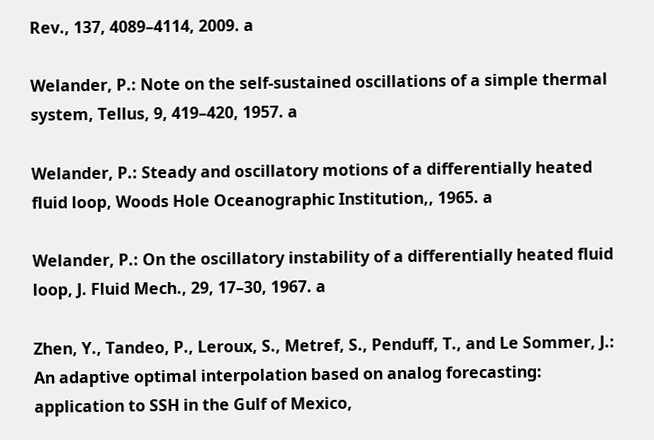Rev., 137, 4089–4114, 2009. a

Welander, P.: Note on the self-sustained oscillations of a simple thermal system, Tellus, 9, 419–420, 1957. a

Welander, P.: Steady and oscillatory motions of a differentially heated fluid loop, Woods Hole Oceanographic Institution,, 1965. a

Welander, P.: On the oscillatory instability of a differentially heated fluid loop, J. Fluid Mech., 29, 17–30, 1967. a

Zhen, Y., Tandeo, P., Leroux, S., Metref, S., Penduff, T., and Le Sommer, J.: An adaptive optimal interpolation based on analog forecasting: application to SSH in the Gulf of Mexico,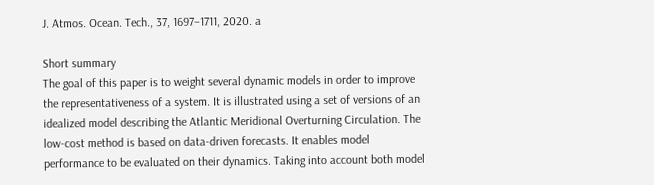J. Atmos. Ocean. Tech., 37, 1697–1711, 2020. a

Short summary
The goal of this paper is to weight several dynamic models in order to improve the representativeness of a system. It is illustrated using a set of versions of an idealized model describing the Atlantic Meridional Overturning Circulation. The low-cost method is based on data-driven forecasts. It enables model performance to be evaluated on their dynamics. Taking into account both model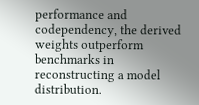performance and codependency, the derived weights outperform benchmarks in reconstructing a model distribution.